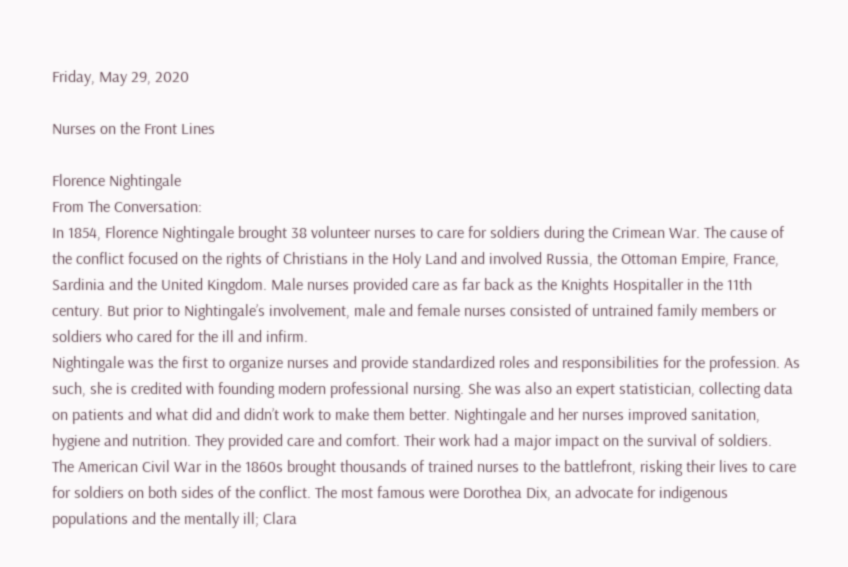Friday, May 29, 2020

Nurses on the Front Lines

Florence Nightingale
From The Conversation:
In 1854, Florence Nightingale brought 38 volunteer nurses to care for soldiers during the Crimean War. The cause of the conflict focused on the rights of Christians in the Holy Land and involved Russia, the Ottoman Empire, France, Sardinia and the United Kingdom. Male nurses provided care as far back as the Knights Hospitaller in the 11th century. But prior to Nightingale’s involvement, male and female nurses consisted of untrained family members or soldiers who cared for the ill and infirm.
Nightingale was the first to organize nurses and provide standardized roles and responsibilities for the profession. As such, she is credited with founding modern professional nursing. She was also an expert statistician, collecting data on patients and what did and didn’t work to make them better. Nightingale and her nurses improved sanitation, hygiene and nutrition. They provided care and comfort. Their work had a major impact on the survival of soldiers.
The American Civil War in the 1860s brought thousands of trained nurses to the battlefront, risking their lives to care for soldiers on both sides of the conflict. The most famous were Dorothea Dix, an advocate for indigenous populations and the mentally ill; Clara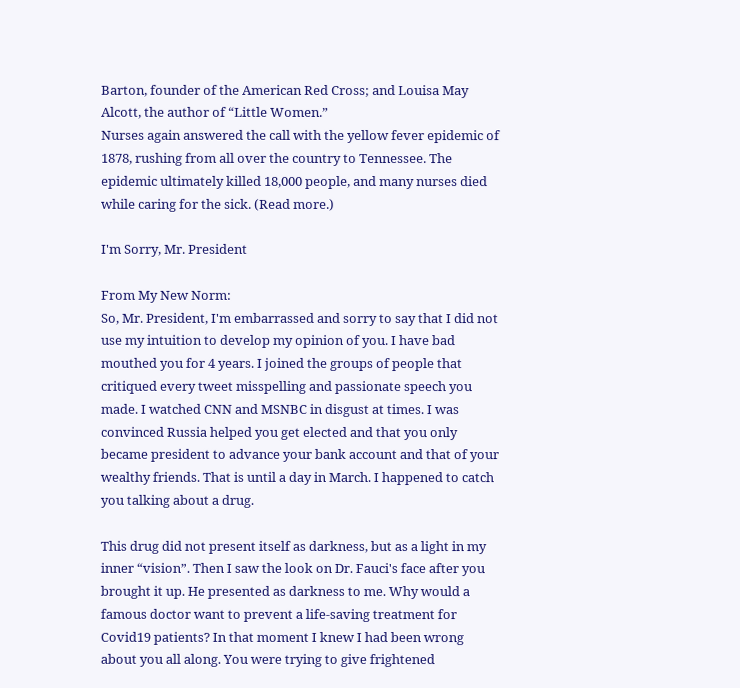Barton, founder of the American Red Cross; and Louisa May Alcott, the author of “Little Women.”
Nurses again answered the call with the yellow fever epidemic of 1878, rushing from all over the country to Tennessee. The epidemic ultimately killed 18,000 people, and many nurses died while caring for the sick. (Read more.)

I'm Sorry, Mr. President

From My New Norm:
So, Mr. President, I'm embarrassed and sorry to say that I did not use my intuition to develop my opinion of you. I have bad mouthed you for 4 years. I joined the groups of people that critiqued every tweet misspelling and passionate speech you made. I watched CNN and MSNBC in disgust at times. I was convinced Russia helped you get elected and that you only became president to advance your bank account and that of your wealthy friends. That is until a day in March. I happened to catch you talking about a drug.

This drug did not present itself as darkness, but as a light in my inner “vision”. Then I saw the look on Dr. Fauci's face after you brought it up. He presented as darkness to me. Why would a famous doctor want to prevent a life-saving treatment for Covid19 patients? In that moment I knew I had been wrong about you all along. You were trying to give frightened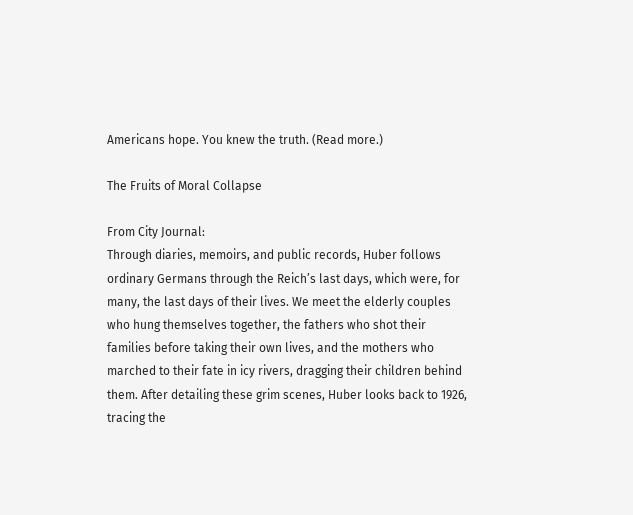Americans hope. You knew the truth. (Read more.)

The Fruits of Moral Collapse

From City Journal:
Through diaries, memoirs, and public records, Huber follows ordinary Germans through the Reich’s last days, which were, for many, the last days of their lives. We meet the elderly couples who hung themselves together, the fathers who shot their families before taking their own lives, and the mothers who marched to their fate in icy rivers, dragging their children behind them. After detailing these grim scenes, Huber looks back to 1926, tracing the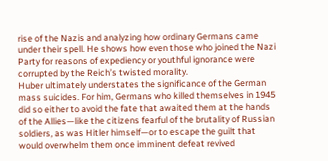rise of the Nazis and analyzing how ordinary Germans came under their spell. He shows how even those who joined the Nazi Party for reasons of expediency or youthful ignorance were corrupted by the Reich’s twisted morality.
Huber ultimately understates the significance of the German mass suicides. For him, Germans who killed themselves in 1945 did so either to avoid the fate that awaited them at the hands of the Allies—like the citizens fearful of the brutality of Russian soldiers, as was Hitler himself—or to escape the guilt that would overwhelm them once imminent defeat revived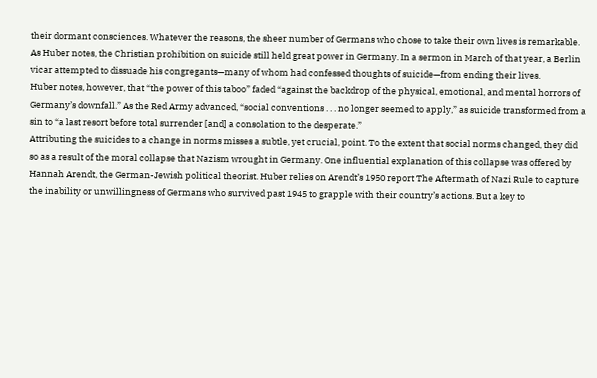their dormant consciences. Whatever the reasons, the sheer number of Germans who chose to take their own lives is remarkable. As Huber notes, the Christian prohibition on suicide still held great power in Germany. In a sermon in March of that year, a Berlin vicar attempted to dissuade his congregants—many of whom had confessed thoughts of suicide—from ending their lives.
Huber notes, however, that “the power of this taboo” faded “against the backdrop of the physical, emotional, and mental horrors of Germany’s downfall.” As the Red Army advanced, “social conventions . . . no longer seemed to apply,” as suicide transformed from a sin to “a last resort before total surrender [and] a consolation to the desperate.”
Attributing the suicides to a change in norms misses a subtle, yet crucial, point. To the extent that social norms changed, they did so as a result of the moral collapse that Nazism wrought in Germany. One influential explanation of this collapse was offered by Hannah Arendt, the German-Jewish political theorist. Huber relies on Arendt’s 1950 report The Aftermath of Nazi Rule to capture the inability or unwillingness of Germans who survived past 1945 to grapple with their country’s actions. But a key to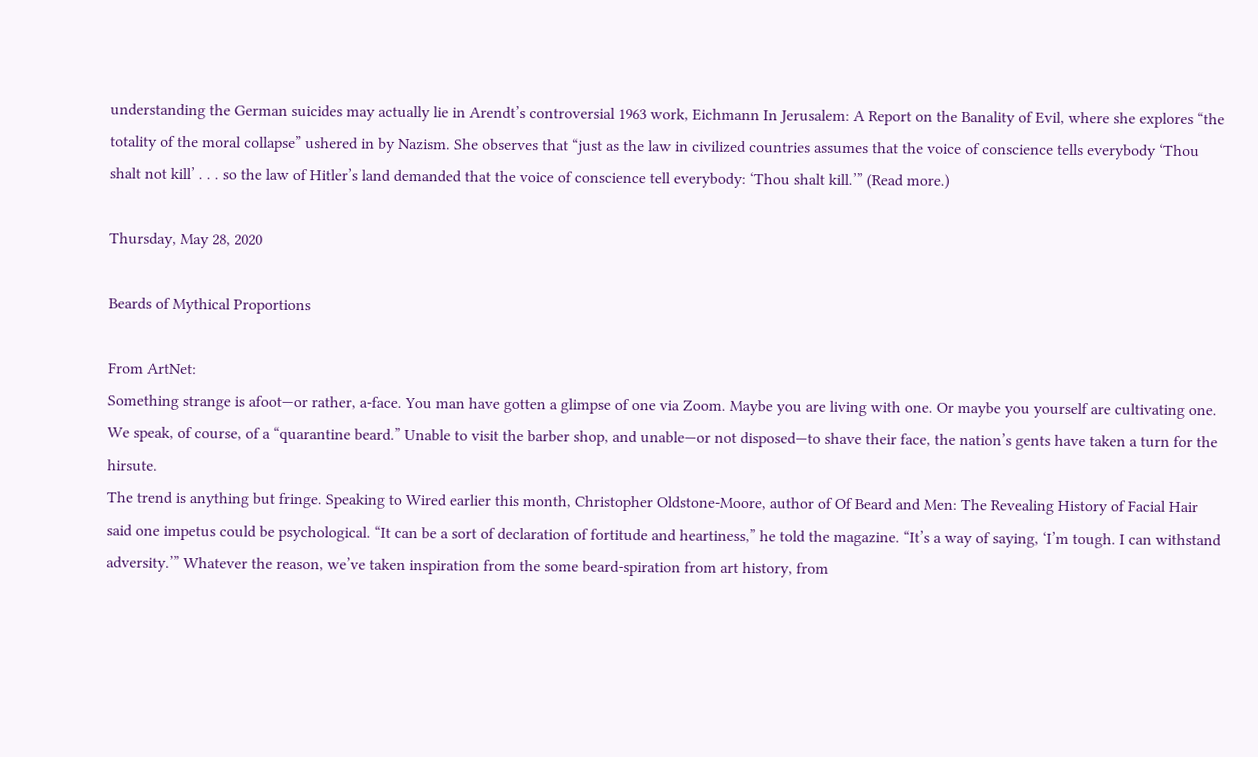understanding the German suicides may actually lie in Arendt’s controversial 1963 work, Eichmann In Jerusalem: A Report on the Banality of Evil, where she explores “the totality of the moral collapse” ushered in by Nazism. She observes that “just as the law in civilized countries assumes that the voice of conscience tells everybody ‘Thou shalt not kill’ . . . so the law of Hitler’s land demanded that the voice of conscience tell everybody: ‘Thou shalt kill.’” (Read more.)

Thursday, May 28, 2020

Beards of Mythical Proportions

From ArtNet:
Something strange is afoot—or rather, a-face. You man have gotten a glimpse of one via Zoom. Maybe you are living with one. Or maybe you yourself are cultivating one. We speak, of course, of a “quarantine beard.” Unable to visit the barber shop, and unable—or not disposed—to shave their face, the nation’s gents have taken a turn for the hirsute.
The trend is anything but fringe. Speaking to Wired earlier this month, Christopher Oldstone-Moore, author of Of Beard and Men: The Revealing History of Facial Hair said one impetus could be psychological. “It can be a sort of declaration of fortitude and heartiness,” he told the magazine. “It’s a way of saying, ‘I’m tough. I can withstand adversity.’” Whatever the reason, we’ve taken inspiration from the some beard-spiration from art history, from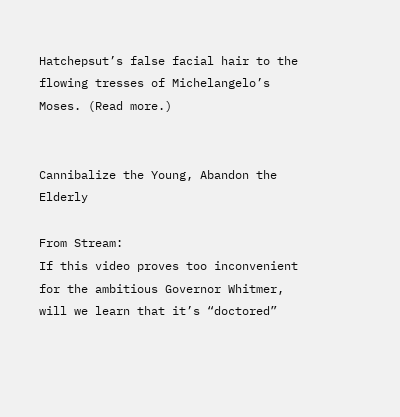Hatchepsut’s false facial hair to the flowing tresses of Michelangelo’s Moses. (Read more.)


Cannibalize the Young, Abandon the Elderly

From Stream:
If this video proves too inconvenient for the ambitious Governor Whitmer, will we learn that it’s “doctored”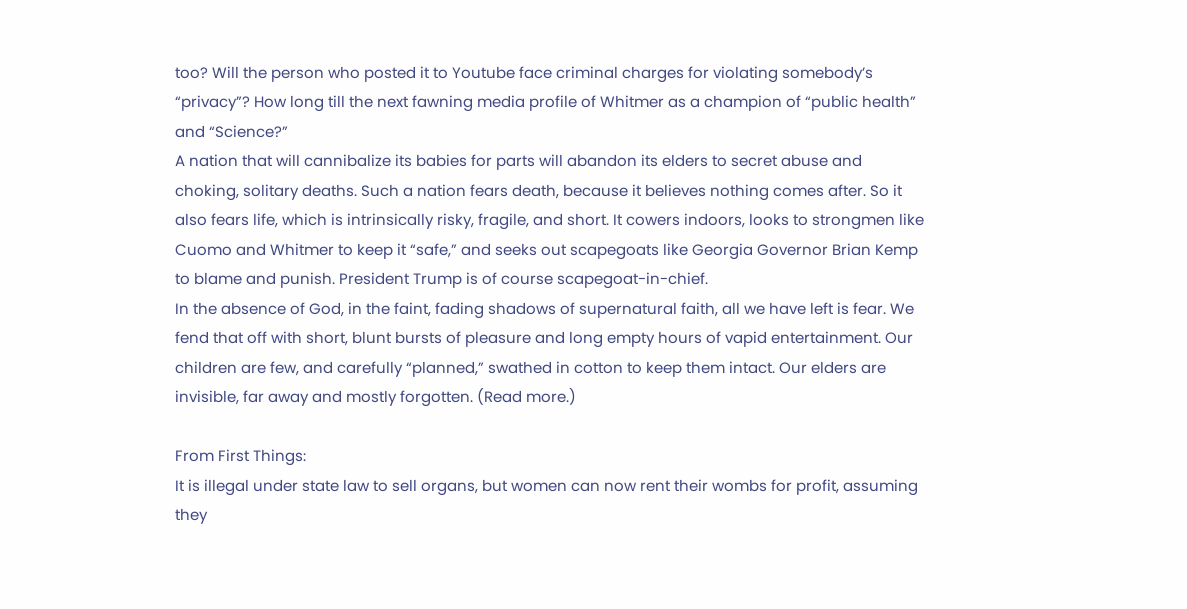too? Will the person who posted it to Youtube face criminal charges for violating somebody’s “privacy”? How long till the next fawning media profile of Whitmer as a champion of “public health” and “Science?”
A nation that will cannibalize its babies for parts will abandon its elders to secret abuse and choking, solitary deaths. Such a nation fears death, because it believes nothing comes after. So it also fears life, which is intrinsically risky, fragile, and short. It cowers indoors, looks to strongmen like Cuomo and Whitmer to keep it “safe,” and seeks out scapegoats like Georgia Governor Brian Kemp to blame and punish. President Trump is of course scapegoat-in-chief.
In the absence of God, in the faint, fading shadows of supernatural faith, all we have left is fear. We fend that off with short, blunt bursts of pleasure and long empty hours of vapid entertainment. Our children are few, and carefully “planned,” swathed in cotton to keep them intact. Our elders are invisible, far away and mostly forgotten. (Read more.)

From First Things:
It is illegal under state law to sell organs, but women can now rent their wombs for profit, assuming they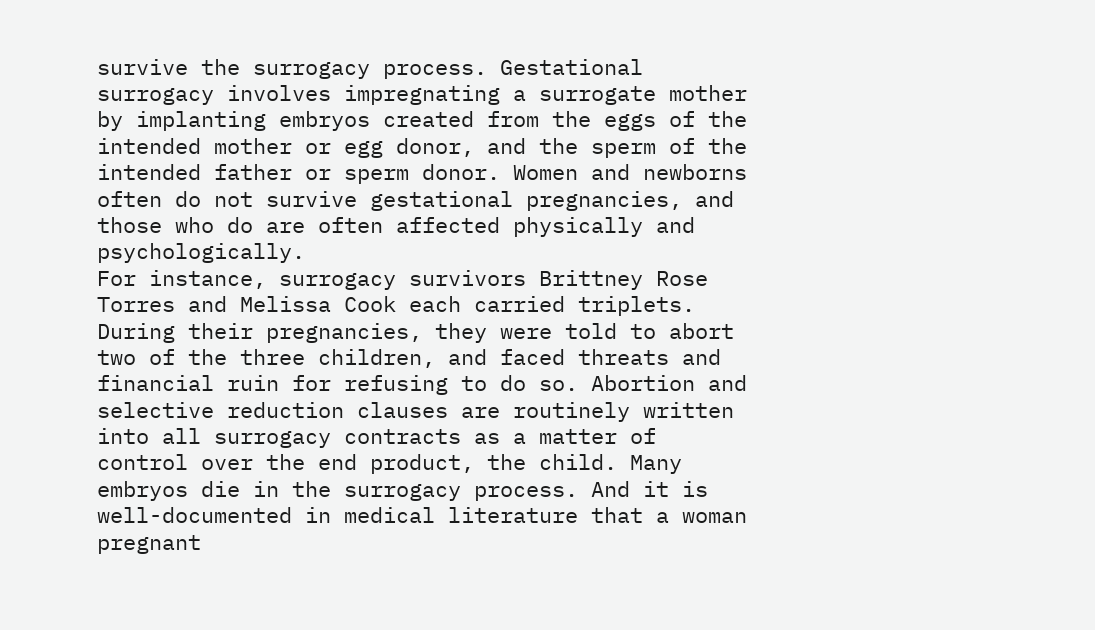survive the surrogacy process. Gestational surrogacy involves impregnating a surrogate mother by implanting embryos created from the eggs of the intended mother or egg donor, and the sperm of the intended father or sperm donor. Women and newborns often do not survive gestational pregnancies, and those who do are often affected physically and psychologically.
For instance, surrogacy survivors Brittney Rose Torres and Melissa Cook each carried triplets. During their pregnancies, they were told to abort two of the three children, and faced threats and financial ruin for refusing to do so. Abortion and selective reduction clauses are routinely written into all surrogacy contracts as a matter of control over the end product, the child. Many embryos die in the surrogacy process. And it is well-documented in medical literature that a woman pregnant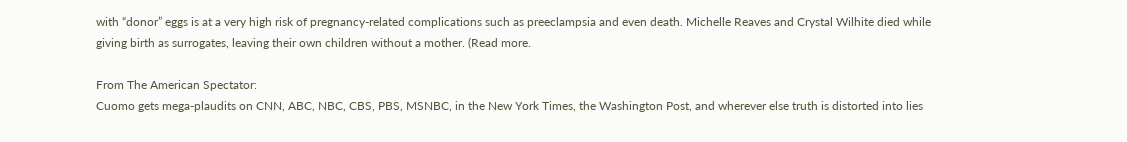with “donor” eggs is at a very high risk of pregnancy-related complications such as preeclampsia and even death. Michelle Reaves and Crystal Wilhite died while giving birth as surrogates, leaving their own children without a mother. (Read more.

From The American Spectator:
Cuomo gets mega-plaudits on CNN, ABC, NBC, CBS, PBS, MSNBC, in the New York Times, the Washington Post, and wherever else truth is distorted into lies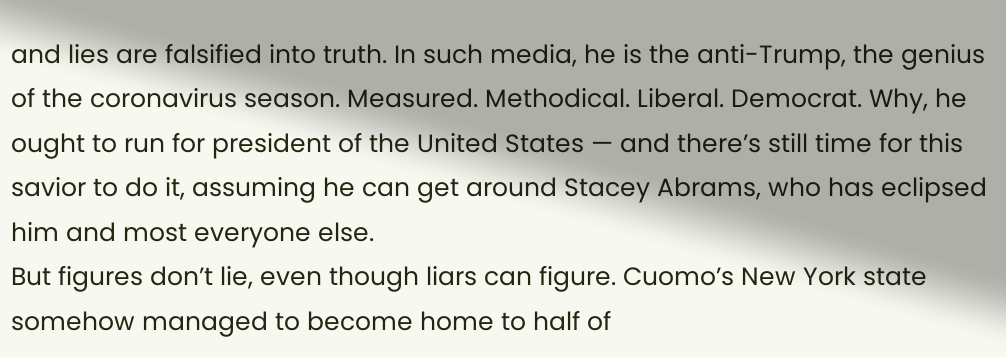and lies are falsified into truth. In such media, he is the anti-Trump, the genius of the coronavirus season. Measured. Methodical. Liberal. Democrat. Why, he ought to run for president of the United States — and there’s still time for this savior to do it, assuming he can get around Stacey Abrams, who has eclipsed him and most everyone else.
But figures don’t lie, even though liars can figure. Cuomo’s New York state somehow managed to become home to half of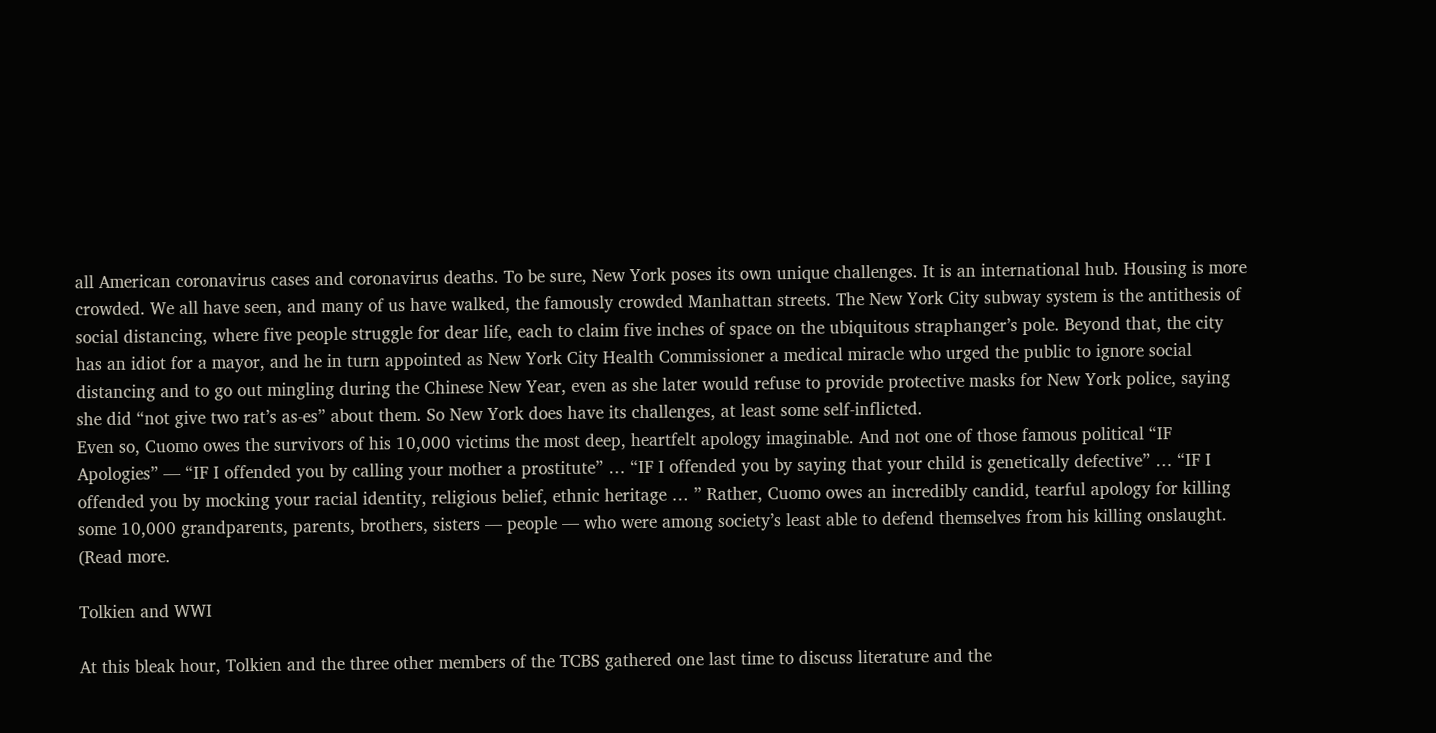all American coronavirus cases and coronavirus deaths. To be sure, New York poses its own unique challenges. It is an international hub. Housing is more crowded. We all have seen, and many of us have walked, the famously crowded Manhattan streets. The New York City subway system is the antithesis of social distancing, where five people struggle for dear life, each to claim five inches of space on the ubiquitous straphanger’s pole. Beyond that, the city has an idiot for a mayor, and he in turn appointed as New York City Health Commissioner a medical miracle who urged the public to ignore social distancing and to go out mingling during the Chinese New Year, even as she later would refuse to provide protective masks for New York police, saying she did “not give two rat’s as-es” about them. So New York does have its challenges, at least some self-inflicted.
Even so, Cuomo owes the survivors of his 10,000 victims the most deep, heartfelt apology imaginable. And not one of those famous political “IF Apologies” — “IF I offended you by calling your mother a prostitute” … “IF I offended you by saying that your child is genetically defective” … “IF I offended you by mocking your racial identity, religious belief, ethnic heritage … ” Rather, Cuomo owes an incredibly candid, tearful apology for killing some 10,000 grandparents, parents, brothers, sisters — people — who were among society’s least able to defend themselves from his killing onslaught. (Read more.

Tolkien and WWI

At this bleak hour, Tolkien and the three other members of the TCBS gathered one last time to discuss literature and the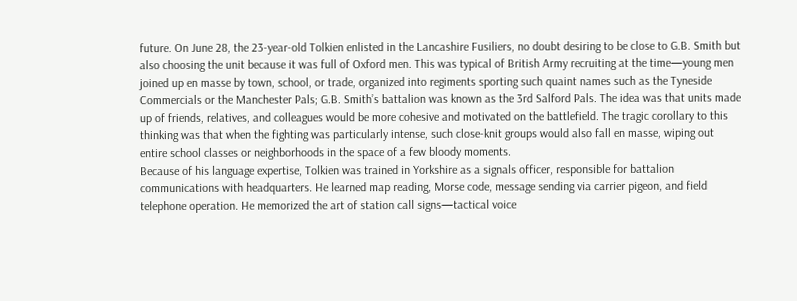future. On June 28, the 23-year-old Tolkien enlisted in the Lancashire Fusiliers, no doubt desiring to be close to G.B. Smith but also choosing the unit because it was full of Oxford men. This was typical of British Army recruiting at the time—young men joined up en masse by town, school, or trade, organized into regiments sporting such quaint names such as the Tyneside Commercials or the Manchester Pals; G.B. Smith’s battalion was known as the 3rd Salford Pals. The idea was that units made up of friends, relatives, and colleagues would be more cohesive and motivated on the battlefield. The tragic corollary to this thinking was that when the fighting was particularly intense, such close-knit groups would also fall en masse, wiping out entire school classes or neighborhoods in the space of a few bloody moments.
Because of his language expertise, Tolkien was trained in Yorkshire as a signals officer, responsible for battalion communications with headquarters. He learned map reading, Morse code, message sending via carrier pigeon, and field telephone operation. He memorized the art of station call signs—tactical voice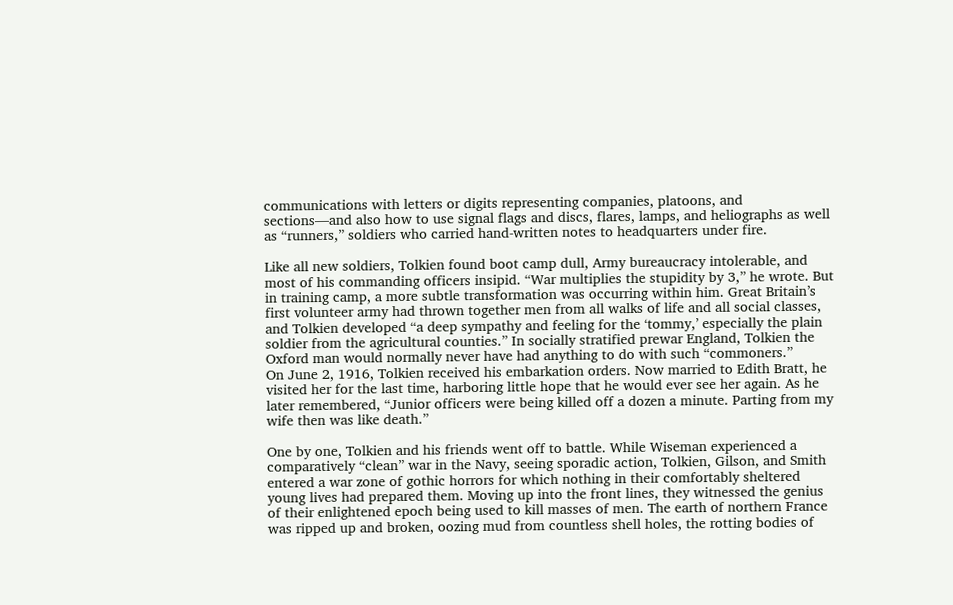communications with letters or digits representing companies, platoons, and sections—and also how to use signal flags and discs, flares, lamps, and heliographs as well as “runners,” soldiers who carried hand-written notes to headquarters under fire.

Like all new soldiers, Tolkien found boot camp dull, Army bureaucracy intolerable, and most of his commanding officers insipid. “War multiplies the stupidity by 3,” he wrote. But in training camp, a more subtle transformation was occurring within him. Great Britain’s first volunteer army had thrown together men from all walks of life and all social classes, and Tolkien developed “a deep sympathy and feeling for the ‘tommy,’ especially the plain soldier from the agricultural counties.” In socially stratified prewar England, Tolkien the Oxford man would normally never have had anything to do with such “commoners.”
On June 2, 1916, Tolkien received his embarkation orders. Now married to Edith Bratt, he visited her for the last time, harboring little hope that he would ever see her again. As he later remembered, “Junior officers were being killed off a dozen a minute. Parting from my wife then was like death.”

One by one, Tolkien and his friends went off to battle. While Wiseman experienced a comparatively “clean” war in the Navy, seeing sporadic action, Tolkien, Gilson, and Smith entered a war zone of gothic horrors for which nothing in their comfortably sheltered young lives had prepared them. Moving up into the front lines, they witnessed the genius of their enlightened epoch being used to kill masses of men. The earth of northern France was ripped up and broken, oozing mud from countless shell holes, the rotting bodies of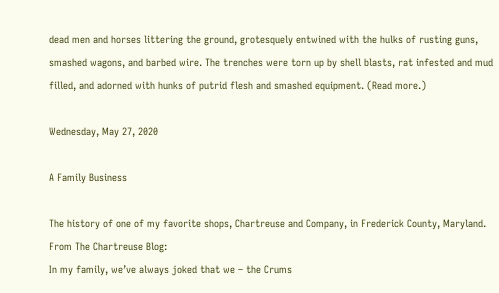dead men and horses littering the ground, grotesquely entwined with the hulks of rusting guns, smashed wagons, and barbed wire. The trenches were torn up by shell blasts, rat infested and mud filled, and adorned with hunks of putrid flesh and smashed equipment. (Read more.)

Wednesday, May 27, 2020

A Family Business

The history of one of my favorite shops, Chartreuse and Company, in Frederick County, Maryland. From The Chartreuse Blog:
In my family, we’ve always joked that we – the Crums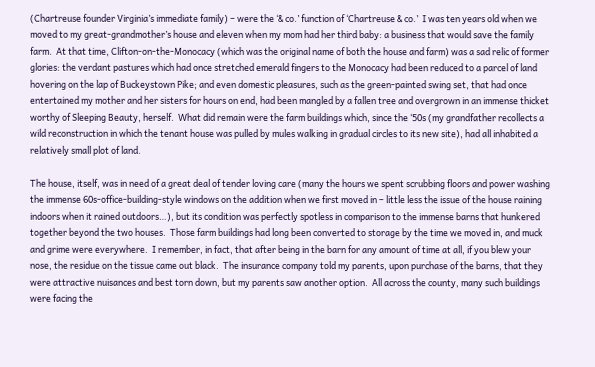(Chartreuse founder Virginia’s immediate family) – were the ‘& co.’ function of ‘Chartreuse & co.’  I was ten years old when we moved to my great-grandmother’s house and eleven when my mom had her third baby: a business that would save the family farm.  At that time, Clifton-on-the-Monocacy (which was the original name of both the house and farm) was a sad relic of former glories: the verdant pastures which had once stretched emerald fingers to the Monocacy had been reduced to a parcel of land hovering on the lap of Buckeystown Pike; and even domestic pleasures, such as the green-painted swing set, that had once entertained my mother and her sisters for hours on end, had been mangled by a fallen tree and overgrown in an immense thicket worthy of Sleeping Beauty, herself.  What did remain were the farm buildings which, since the ‘50s (my grandfather recollects a wild reconstruction in which the tenant house was pulled by mules walking in gradual circles to its new site), had all inhabited a relatively small plot of land.

The house, itself, was in need of a great deal of tender loving care (many the hours we spent scrubbing floors and power washing the immense 60s-office-building-style windows on the addition when we first moved in – little less the issue of the house raining indoors when it rained outdoors…), but its condition was perfectly spotless in comparison to the immense barns that hunkered together beyond the two houses.  Those farm buildings had long been converted to storage by the time we moved in, and muck and grime were everywhere.  I remember, in fact, that after being in the barn for any amount of time at all, if you blew your nose, the residue on the tissue came out black.  The insurance company told my parents, upon purchase of the barns, that they were attractive nuisances and best torn down, but my parents saw another option.  All across the county, many such buildings were facing the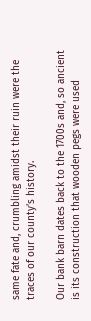same fate and, crumbling amidst their ruin were the traces of our county’s history.

Our bank barn dates back to the 1700s and, so ancient is its construction that wooden pegs were used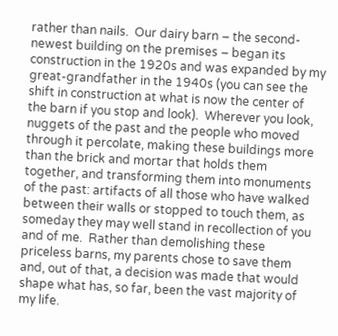rather than nails.  Our dairy barn – the second-newest building on the premises – began its construction in the 1920s and was expanded by my great-grandfather in the 1940s (you can see the shift in construction at what is now the center of the barn if you stop and look).  Wherever you look, nuggets of the past and the people who moved through it percolate, making these buildings more than the brick and mortar that holds them together, and transforming them into monuments of the past: artifacts of all those who have walked between their walls or stopped to touch them, as someday they may well stand in recollection of you and of me.  Rather than demolishing these priceless barns, my parents chose to save them and, out of that, a decision was made that would shape what has, so far, been the vast majority of my life.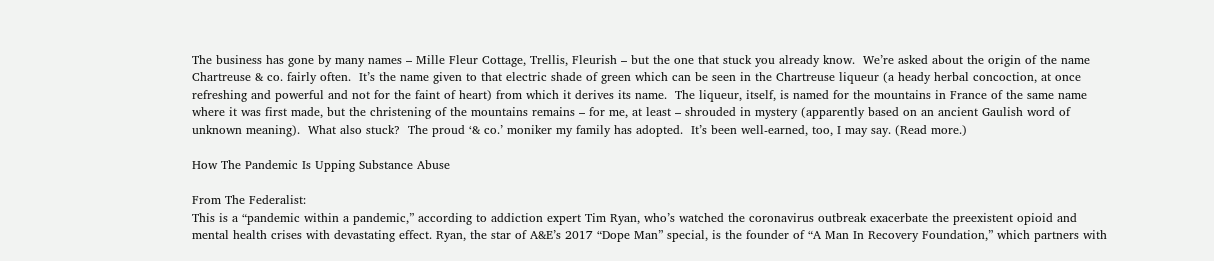The business has gone by many names – Mille Fleur Cottage, Trellis, Fleurish – but the one that stuck you already know.  We’re asked about the origin of the name Chartreuse & co. fairly often.  It’s the name given to that electric shade of green which can be seen in the Chartreuse liqueur (a heady herbal concoction, at once refreshing and powerful and not for the faint of heart) from which it derives its name.  The liqueur, itself, is named for the mountains in France of the same name where it was first made, but the christening of the mountains remains – for me, at least – shrouded in mystery (apparently based on an ancient Gaulish word of unknown meaning).  What also stuck?  The proud ‘& co.’ moniker my family has adopted.  It’s been well-earned, too, I may say. (Read more.)

How The Pandemic Is Upping Substance Abuse

From The Federalist:
This is a “pandemic within a pandemic,” according to addiction expert Tim Ryan, who’s watched the coronavirus outbreak exacerbate the preexistent opioid and mental health crises with devastating effect. Ryan, the star of A&E’s 2017 “Dope Man” special, is the founder of “A Man In Recovery Foundation,” which partners with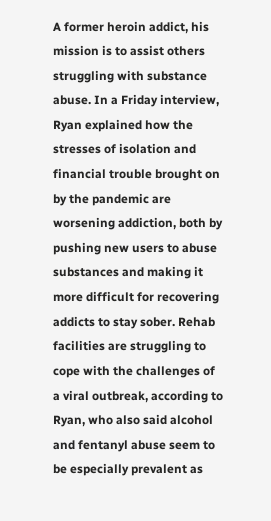A former heroin addict, his mission is to assist others struggling with substance abuse. In a Friday interview, Ryan explained how the stresses of isolation and financial trouble brought on by the pandemic are worsening addiction, both by pushing new users to abuse substances and making it more difficult for recovering addicts to stay sober. Rehab facilities are struggling to cope with the challenges of a viral outbreak, according to Ryan, who also said alcohol and fentanyl abuse seem to be especially prevalent as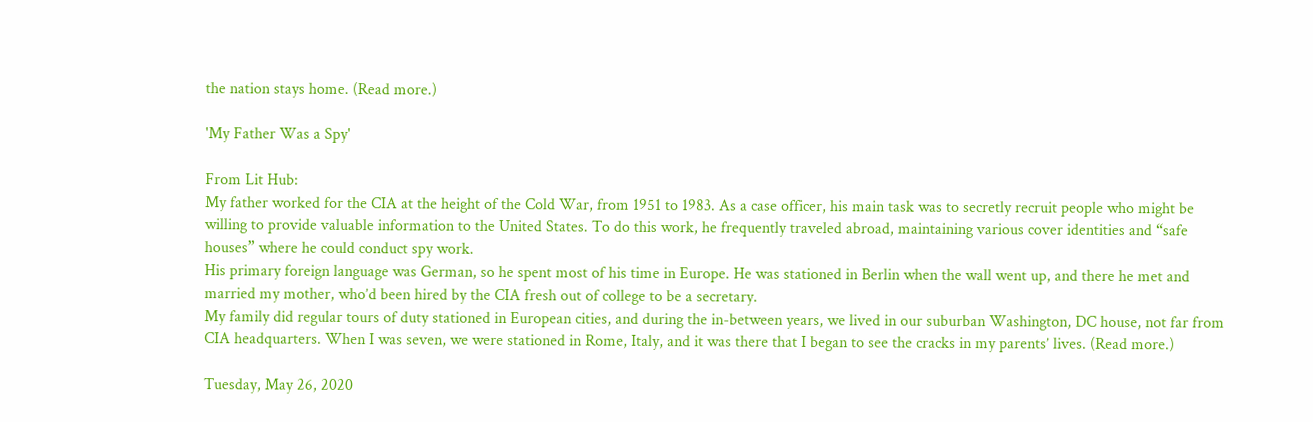the nation stays home. (Read more.)

'My Father Was a Spy'

From Lit Hub:
My father worked for the CIA at the height of the Cold War, from 1951 to 1983. As a case officer, his main task was to secretly recruit people who might be willing to provide valuable information to the United States. To do this work, he frequently traveled abroad, maintaining various cover identities and “safe houses” where he could conduct spy work.
His primary foreign language was German, so he spent most of his time in Europe. He was stationed in Berlin when the wall went up, and there he met and married my mother, who’d been hired by the CIA fresh out of college to be a secretary.
My family did regular tours of duty stationed in European cities, and during the in-between years, we lived in our suburban Washington, DC house, not far from CIA headquarters. When I was seven, we were stationed in Rome, Italy, and it was there that I began to see the cracks in my parents’ lives. (Read more.)

Tuesday, May 26, 2020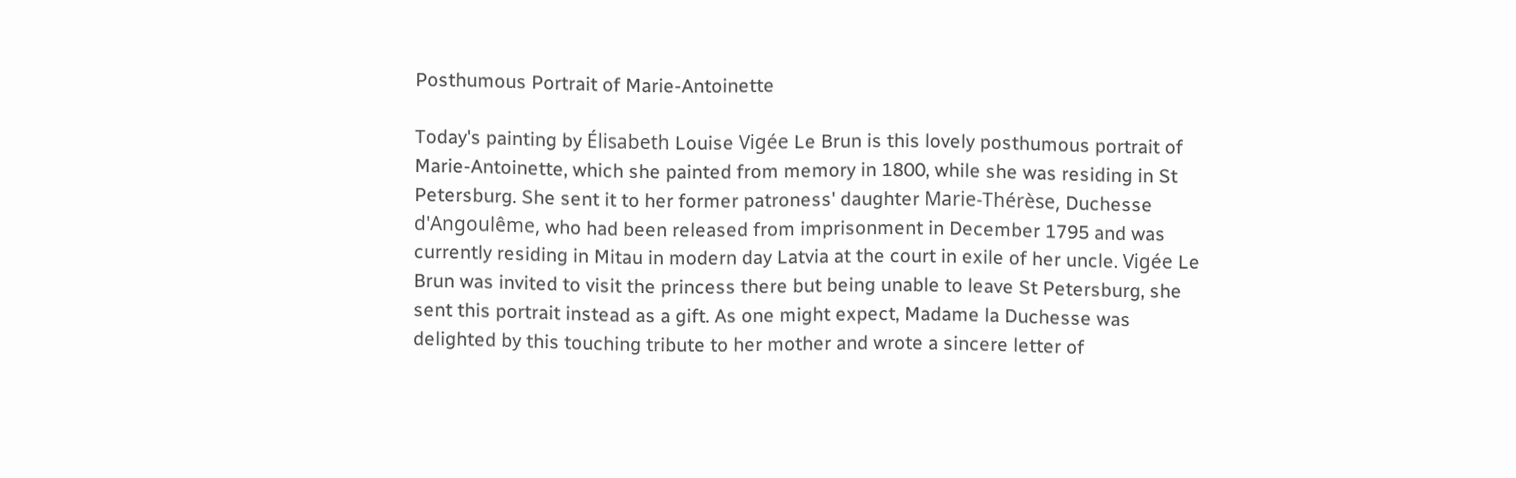Posthumous Portrait of Marie-Antoinette

Today's painting by Élisabeth Louise Vigée Le Brun is this lovely posthumous portrait of Marie-Antoinette, which she painted from memory in 1800, while she was residing in St Petersburg. She sent it to her former patroness' daughter Marie-Thérèse, Duchesse d'Angoulême, who had been released from imprisonment in December 1795 and was currently residing in Mitau in modern day Latvia at the court in exile of her uncle. Vigée Le Brun was invited to visit the princess there but being unable to leave St Petersburg, she sent this portrait instead as a gift. As one might expect, Madame la Duchesse was delighted by this touching tribute to her mother and wrote a sincere letter of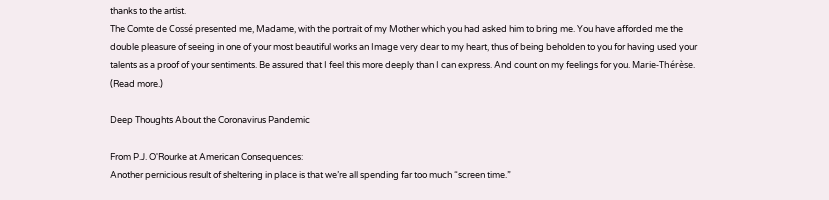thanks to the artist.
The Comte de Cossé presented me, Madame, with the portrait of my Mother which you had asked him to bring me. You have afforded me the double pleasure of seeing in one of your most beautiful works an Image very dear to my heart, thus of being beholden to you for having used your talents as a proof of your sentiments. Be assured that I feel this more deeply than I can express. And count on my feelings for you. Marie-Thérèse.
(Read more.)

Deep Thoughts About the Coronavirus Pandemic

From P.J. O'Rourke at American Consequences:
Another pernicious result of sheltering in place is that we’re all spending far too much “screen time.”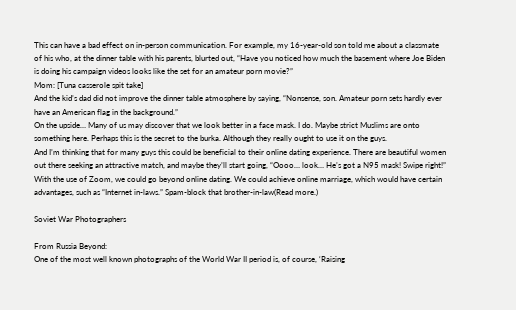This can have a bad effect on in-person communication. For example, my 16-year-old son told me about a classmate of his who, at the dinner table with his parents, blurted out, “Have you noticed how much the basement where Joe Biden is doing his campaign videos looks like the set for an amateur porn movie?”
Mom: [Tuna casserole spit take]
And the kid’s dad did not improve the dinner table atmosphere by saying, “Nonsense, son. Amateur porn sets hardly ever have an American flag in the background.”
On the upside… Many of us may discover that we look better in a face mask. I do. Maybe strict Muslims are onto something here. Perhaps this is the secret to the burka. Although they really ought to use it on the guys.
And I’m thinking that for many guys this could be beneficial to their online dating experience. There are beautiful women out there seeking an attractive match, and maybe they’ll start going, “Oooo… look… He’s got a N95 mask! Swipe right!”
With the use of Zoom, we could go beyond online dating. We could achieve online marriage, which would have certain advantages, such as “Internet in-laws.” Spam-block that brother-in-law(Read more.)

Soviet War Photographers

From Russia Beyond:
One of the most well known photographs of the World War II period is, of course, ‘Raising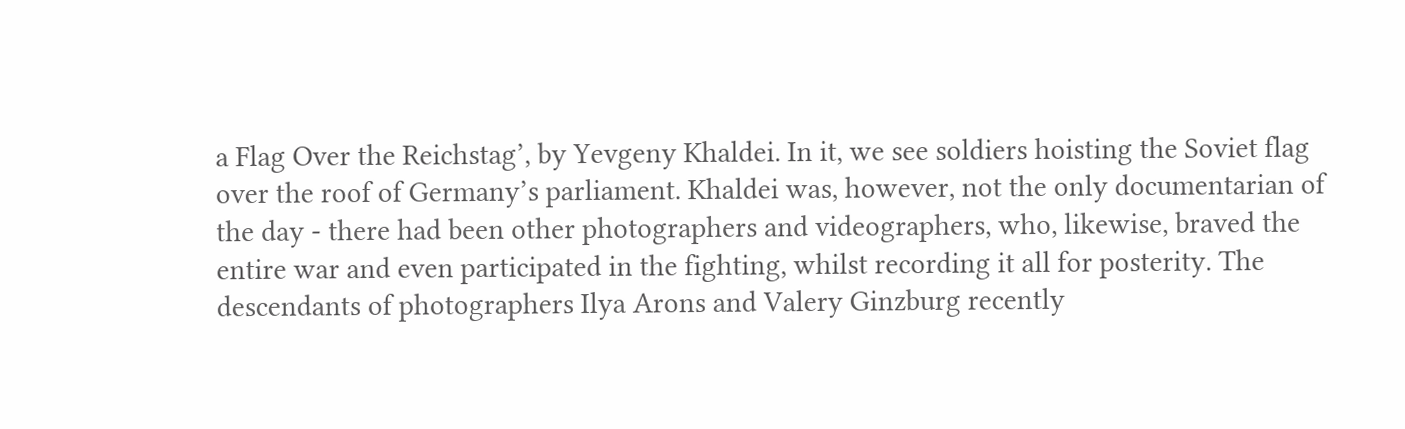a Flag Over the Reichstag’, by Yevgeny Khaldei. In it, we see soldiers hoisting the Soviet flag over the roof of Germany’s parliament. Khaldei was, however, not the only documentarian of the day - there had been other photographers and videographers, who, likewise, braved the entire war and even participated in the fighting, whilst recording it all for posterity. The descendants of photographers Ilya Arons and Valery Ginzburg recently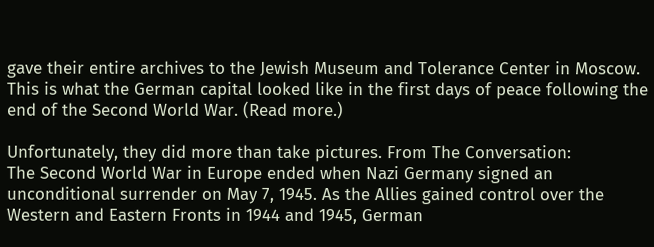gave their entire archives to the Jewish Museum and Tolerance Center in Moscow. This is what the German capital looked like in the first days of peace following the end of the Second World War. (Read more.)

Unfortunately, they did more than take pictures. From The Conversation:
The Second World War in Europe ended when Nazi Germany signed an unconditional surrender on May 7, 1945. As the Allies gained control over the Western and Eastern Fronts in 1944 and 1945, German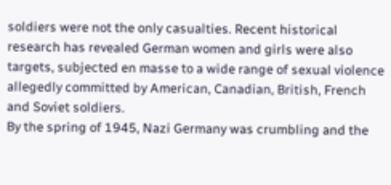soldiers were not the only casualties. Recent historical research has revealed German women and girls were also targets, subjected en masse to a wide range of sexual violence allegedly committed by American, Canadian, British, French and Soviet soldiers.
By the spring of 1945, Nazi Germany was crumbling and the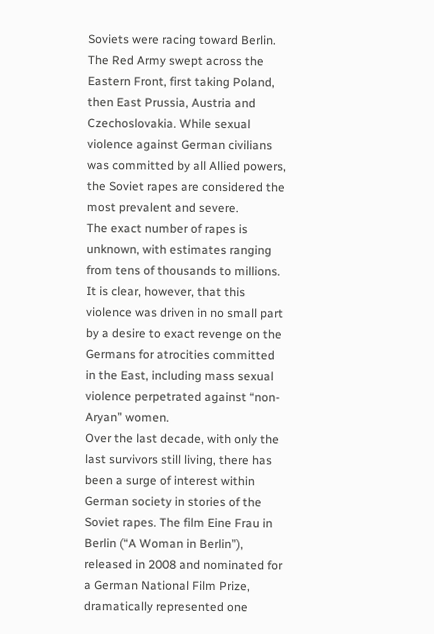Soviets were racing toward Berlin. The Red Army swept across the Eastern Front, first taking Poland, then East Prussia, Austria and Czechoslovakia. While sexual violence against German civilians was committed by all Allied powers, the Soviet rapes are considered the most prevalent and severe.
The exact number of rapes is unknown, with estimates ranging from tens of thousands to millions. It is clear, however, that this violence was driven in no small part by a desire to exact revenge on the Germans for atrocities committed in the East, including mass sexual violence perpetrated against “non-Aryan” women.
Over the last decade, with only the last survivors still living, there has been a surge of interest within German society in stories of the Soviet rapes. The film Eine Frau in Berlin (“A Woman in Berlin”), released in 2008 and nominated for a German National Film Prize, dramatically represented one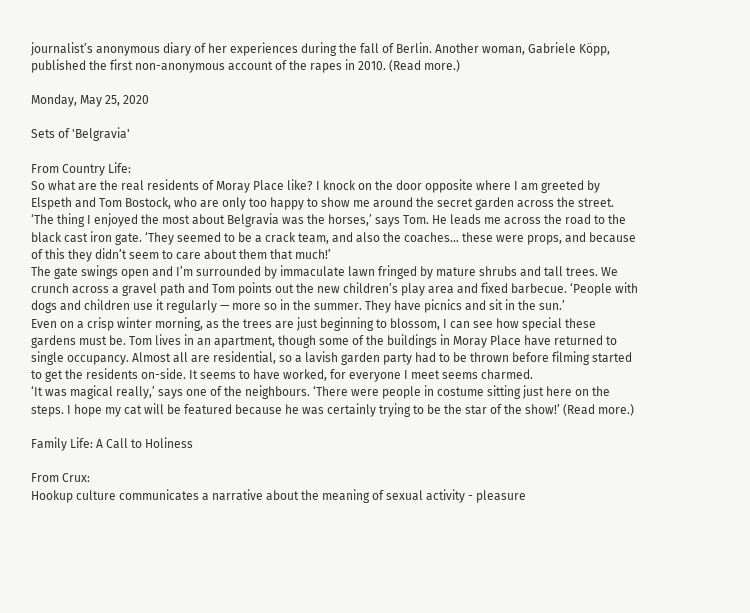journalist’s anonymous diary of her experiences during the fall of Berlin. Another woman, Gabriele Köpp, published the first non-anonymous account of the rapes in 2010. (Read more.)

Monday, May 25, 2020

Sets of 'Belgravia'

From Country Life:
So what are the real residents of Moray Place like? I knock on the door opposite where I am greeted by Elspeth and Tom Bostock, who are only too happy to show me around the secret garden across the street.
‘The thing I enjoyed the most about Belgravia was the horses,’ says Tom. He leads me across the road to the black cast iron gate. ‘They seemed to be a crack team, and also the coaches… these were props, and because of this they didn’t seem to care about them that much!’
The gate swings open and I’m surrounded by immaculate lawn fringed by mature shrubs and tall trees. We crunch across a gravel path and Tom points out the new children’s play area and fixed barbecue. ‘People with dogs and children use it regularly — more so in the summer. They have picnics and sit in the sun.’
Even on a crisp winter morning, as the trees are just beginning to blossom, I can see how special these gardens must be. Tom lives in an apartment, though some of the buildings in Moray Place have returned to single occupancy. Almost all are residential, so a lavish garden party had to be thrown before filming started to get the residents on-side. It seems to have worked, for everyone I meet seems charmed.
‘It was magical really,’ says one of the neighbours. ‘There were people in costume sitting just here on the steps. I hope my cat will be featured because he was certainly trying to be the star of the show!’ (Read more.)

Family Life: A Call to Holiness

From Crux:
Hookup culture communicates a narrative about the meaning of sexual activity - pleasure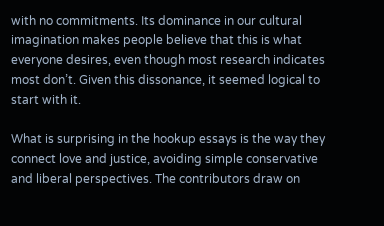with no commitments. Its dominance in our cultural imagination makes people believe that this is what everyone desires, even though most research indicates most don’t. Given this dissonance, it seemed logical to start with it.

What is surprising in the hookup essays is the way they connect love and justice, avoiding simple conservative and liberal perspectives. The contributors draw on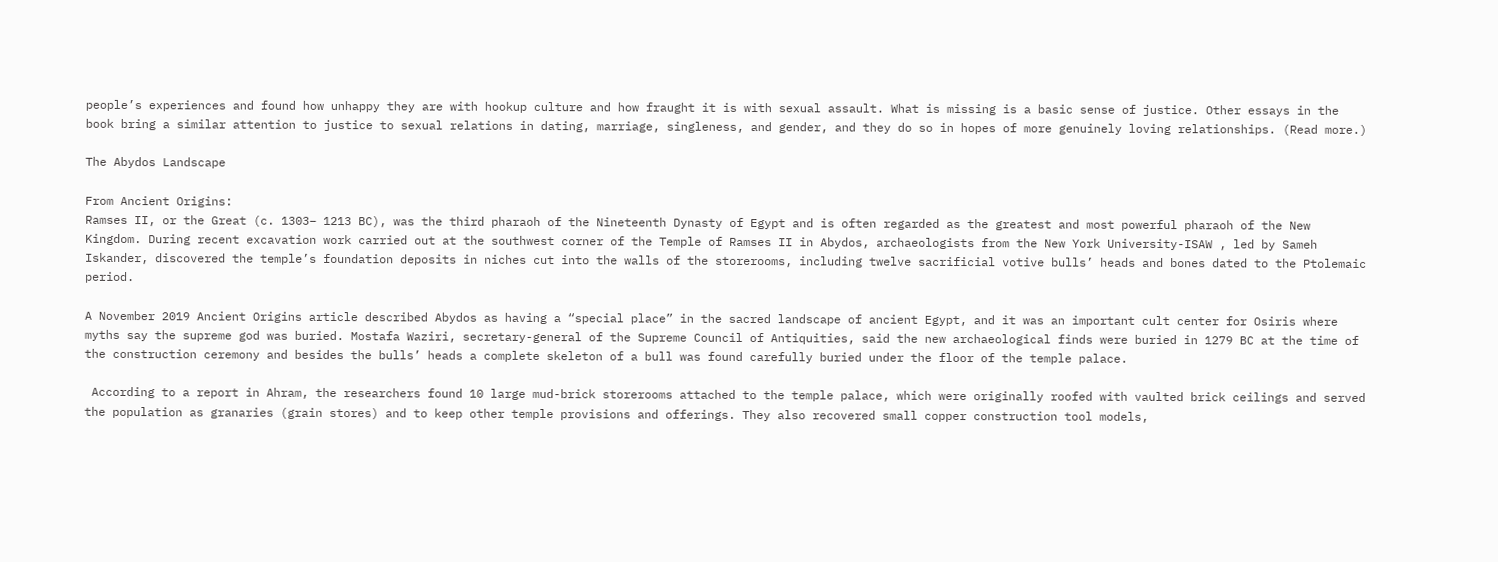people’s experiences and found how unhappy they are with hookup culture and how fraught it is with sexual assault. What is missing is a basic sense of justice. Other essays in the book bring a similar attention to justice to sexual relations in dating, marriage, singleness, and gender, and they do so in hopes of more genuinely loving relationships. (Read more.)

The Abydos Landscape

From Ancient Origins:
Ramses II, or the Great (c. 1303– 1213 BC), was the third pharaoh of the Nineteenth Dynasty of Egypt and is often regarded as the greatest and most powerful pharaoh of the New Kingdom. During recent excavation work carried out at the southwest corner of the Temple of Ramses II in Abydos, archaeologists from the New York University-ISAW , led by Sameh Iskander, discovered the temple’s foundation deposits in niches cut into the walls of the storerooms, including twelve sacrificial votive bulls’ heads and bones dated to the Ptolemaic period.

A November 2019 Ancient Origins article described Abydos as having a “special place” in the sacred landscape of ancient Egypt, and it was an important cult center for Osiris where myths say the supreme god was buried. Mostafa Waziri, secretary-general of the Supreme Council of Antiquities, said the new archaeological finds were buried in 1279 BC at the time of the construction ceremony and besides the bulls’ heads a complete skeleton of a bull was found carefully buried under the floor of the temple palace.

 According to a report in Ahram, the researchers found 10 large mud-brick storerooms attached to the temple palace, which were originally roofed with vaulted brick ceilings and served the population as granaries (grain stores) and to keep other temple provisions and offerings. They also recovered small copper construction tool models,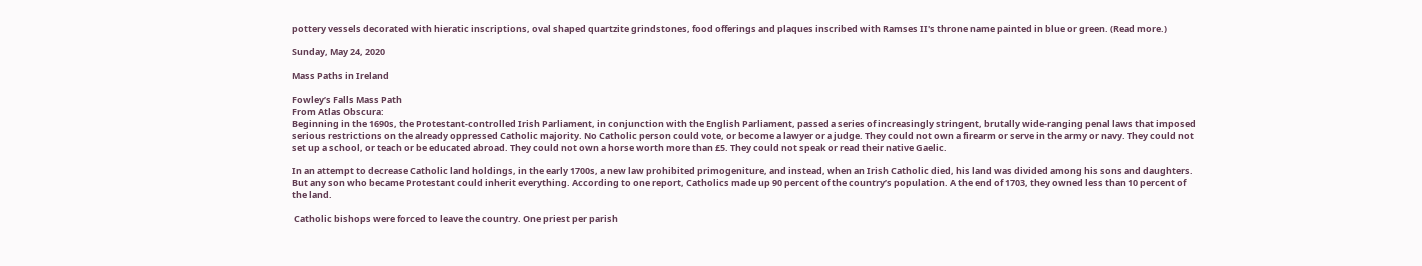pottery vessels decorated with hieratic inscriptions, oval shaped quartzite grindstones, food offerings and plaques inscribed with Ramses II's throne name painted in blue or green. (Read more.)

Sunday, May 24, 2020

Mass Paths in Ireland

Fowley’s Falls Mass Path
From Atlas Obscura:
Beginning in the 1690s, the Protestant-controlled Irish Parliament, in conjunction with the English Parliament, passed a series of increasingly stringent, brutally wide-ranging penal laws that imposed serious restrictions on the already oppressed Catholic majority. No Catholic person could vote, or become a lawyer or a judge. They could not own a firearm or serve in the army or navy. They could not set up a school, or teach or be educated abroad. They could not own a horse worth more than £5. They could not speak or read their native Gaelic.

In an attempt to decrease Catholic land holdings, in the early 1700s, a new law prohibited primogeniture, and instead, when an Irish Catholic died, his land was divided among his sons and daughters. But any son who became Protestant could inherit everything. According to one report, Catholics made up 90 percent of the country’s population. A the end of 1703, they owned less than 10 percent of the land.

 Catholic bishops were forced to leave the country. One priest per parish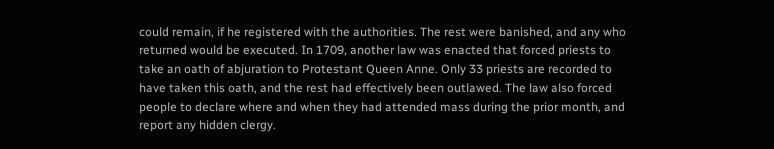could remain, if he registered with the authorities. The rest were banished, and any who returned would be executed. In 1709, another law was enacted that forced priests to take an oath of abjuration to Protestant Queen Anne. Only 33 priests are recorded to have taken this oath, and the rest had effectively been outlawed. The law also forced people to declare where and when they had attended mass during the prior month, and report any hidden clergy.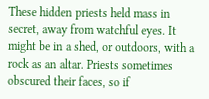These hidden priests held mass in secret, away from watchful eyes. It might be in a shed, or outdoors, with a rock as an altar. Priests sometimes obscured their faces, so if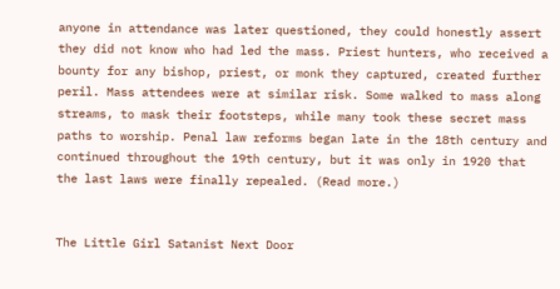anyone in attendance was later questioned, they could honestly assert they did not know who had led the mass. Priest hunters, who received a bounty for any bishop, priest, or monk they captured, created further peril. Mass attendees were at similar risk. Some walked to mass along streams, to mask their footsteps, while many took these secret mass paths to worship. Penal law reforms began late in the 18th century and continued throughout the 19th century, but it was only in 1920 that the last laws were finally repealed. (Read more.)


The Little Girl Satanist Next Door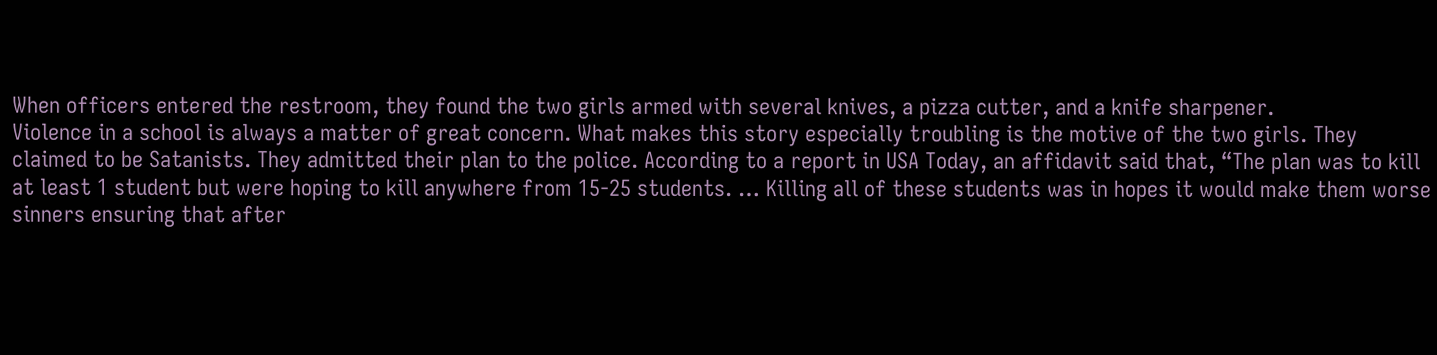When officers entered the restroom, they found the two girls armed with several knives, a pizza cutter, and a knife sharpener.
Violence in a school is always a matter of great concern. What makes this story especially troubling is the motive of the two girls. They claimed to be Satanists. They admitted their plan to the police. According to a report in USA Today, an affidavit said that, “The plan was to kill at least 1 student but were hoping to kill anywhere from 15-25 students. … Killing all of these students was in hopes it would make them worse sinners ensuring that after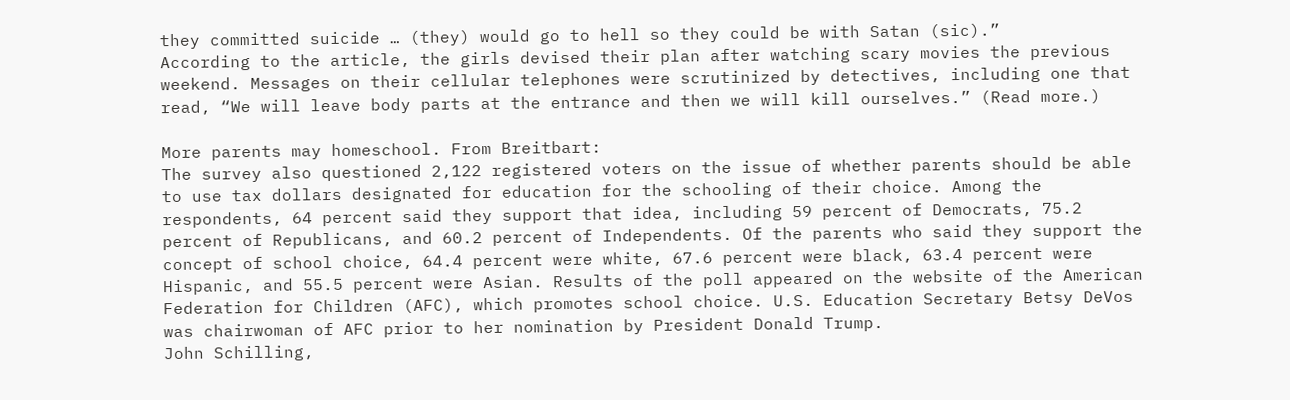they committed suicide … (they) would go to hell so they could be with Satan (sic).”
According to the article, the girls devised their plan after watching scary movies the previous weekend. Messages on their cellular telephones were scrutinized by detectives, including one that read, “We will leave body parts at the entrance and then we will kill ourselves.” (Read more.)

More parents may homeschool. From Breitbart:
The survey also questioned 2,122 registered voters on the issue of whether parents should be able to use tax dollars designated for education for the schooling of their choice. Among the respondents, 64 percent said they support that idea, including 59 percent of Democrats, 75.2 percent of Republicans, and 60.2 percent of Independents. Of the parents who said they support the concept of school choice, 64.4 percent were white, 67.6 percent were black, 63.4 percent were Hispanic, and 55.5 percent were Asian. Results of the poll appeared on the website of the American Federation for Children (AFC), which promotes school choice. U.S. Education Secretary Betsy DeVos was chairwoman of AFC prior to her nomination by President Donald Trump.
John Schilling,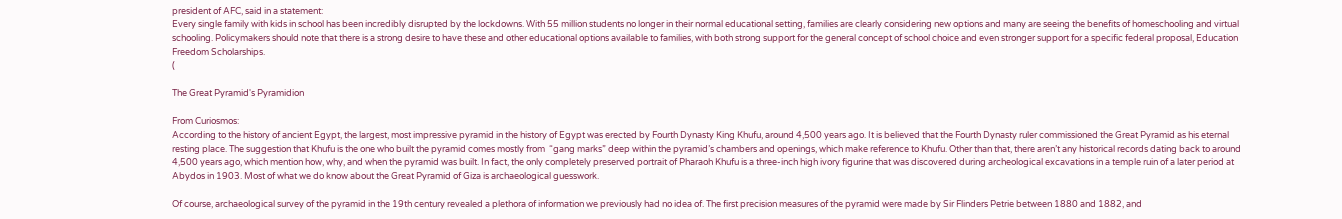president of AFC, said in a statement:
Every single family with kids in school has been incredibly disrupted by the lockdowns. With 55 million students no longer in their normal educational setting, families are clearly considering new options and many are seeing the benefits of homeschooling and virtual schooling. Policymakers should note that there is a strong desire to have these and other educational options available to families, with both strong support for the general concept of school choice and even stronger support for a specific federal proposal, Education Freedom Scholarships.
(

The Great Pyramid's Pyramidion

From Curiosmos:
According to the history of ancient Egypt, the largest, most impressive pyramid in the history of Egypt was erected by Fourth Dynasty King Khufu, around 4,500 years ago. It is believed that the Fourth Dynasty ruler commissioned the Great Pyramid as his eternal resting place. The suggestion that Khufu is the one who built the pyramid comes mostly from  “gang marks” deep within the pyramid’s chambers and openings, which make reference to Khufu. Other than that, there aren’t any historical records dating back to around 4,500 years ago, which mention how, why, and when the pyramid was built. In fact, the only completely preserved portrait of Pharaoh Khufu is a three-inch high ivory figurine that was discovered during archeological excavations in a temple ruin of a later period at Abydos in 1903. Most of what we do know about the Great Pyramid of Giza is archaeological guesswork.

Of course, archaeological survey of the pyramid in the 19th century revealed a plethora of information we previously had no idea of. The first precision measures of the pyramid were made by Sir Flinders Petrie between 1880 and 1882, and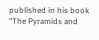published in his book “The Pyramids and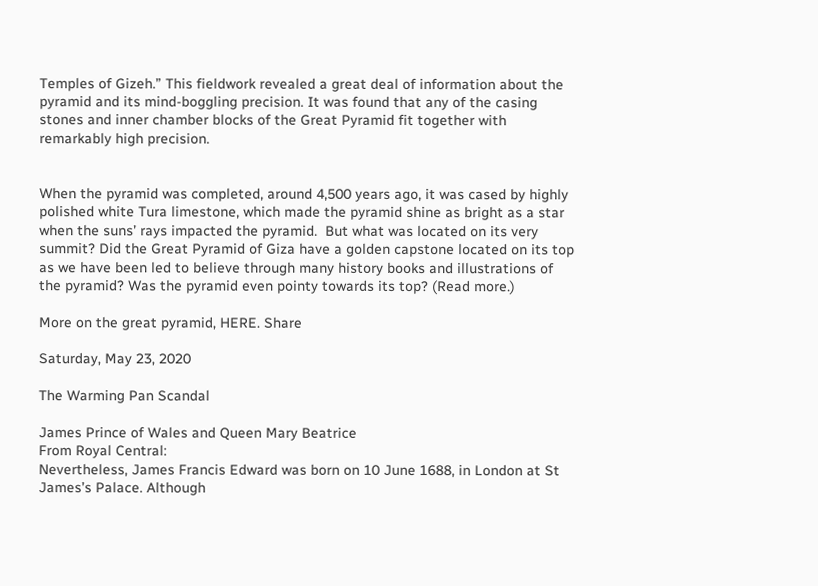Temples of Gizeh.” This fieldwork revealed a great deal of information about the pyramid and its mind-boggling precision. It was found that any of the casing stones and inner chamber blocks of the Great Pyramid fit together with remarkably high precision.


When the pyramid was completed, around 4,500 years ago, it was cased by highly polished white Tura limestone, which made the pyramid shine as bright as a star when the suns’ rays impacted the pyramid.  But what was located on its very summit? Did the Great Pyramid of Giza have a golden capstone located on its top as we have been led to believe through many history books and illustrations of the pyramid? Was the pyramid even pointy towards its top? (Read more.)

More on the great pyramid, HERE. Share

Saturday, May 23, 2020

The Warming Pan Scandal

James Prince of Wales and Queen Mary Beatrice
From Royal Central:
Nevertheless, James Francis Edward was born on 10 June 1688, in London at St James’s Palace. Although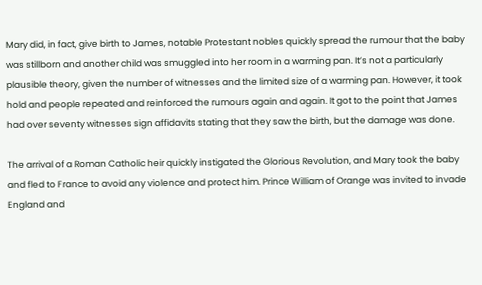Mary did, in fact, give birth to James, notable Protestant nobles quickly spread the rumour that the baby was stillborn and another child was smuggled into her room in a warming pan. It’s not a particularly plausible theory, given the number of witnesses and the limited size of a warming pan. However, it took hold and people repeated and reinforced the rumours again and again. It got to the point that James had over seventy witnesses sign affidavits stating that they saw the birth, but the damage was done.

The arrival of a Roman Catholic heir quickly instigated the Glorious Revolution, and Mary took the baby and fled to France to avoid any violence and protect him. Prince William of Orange was invited to invade England and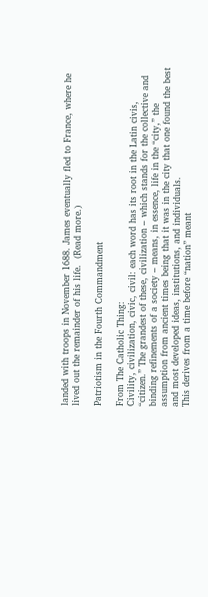landed with troops in November 1688. James eventually fled to France, where he lived out the remainder of his life.  (Read more.)

Patriotism in the Fourth Commandment

From The Catholic Thing:
Civility, civilization, civic, civil: each word has its root in the Latin civis, “citizen.” The grandest of these, civilization – which stands for the collective and binding refinements of a society – means, in essence, life in the “city,” the assumption from ancient times being that it was in the city that one found the best and most developed ideas, institutions, and individuals.
This derives from a time before “nation” meant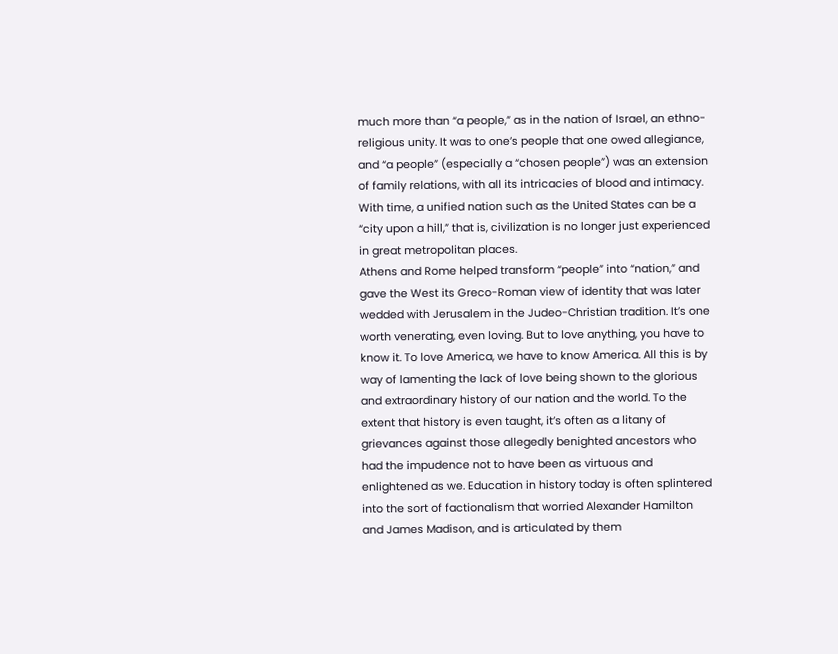much more than “a people,” as in the nation of Israel, an ethno-religious unity. It was to one’s people that one owed allegiance, and “a people” (especially a “chosen people”) was an extension of family relations, with all its intricacies of blood and intimacy. With time, a unified nation such as the United States can be a “city upon a hill,” that is, civilization is no longer just experienced in great metropolitan places.
Athens and Rome helped transform “people” into “nation,” and gave the West its Greco-Roman view of identity that was later wedded with Jerusalem in the Judeo-Christian tradition. It’s one worth venerating, even loving. But to love anything, you have to know it. To love America, we have to know America. All this is by way of lamenting the lack of love being shown to the glorious and extraordinary history of our nation and the world. To the extent that history is even taught, it’s often as a litany of grievances against those allegedly benighted ancestors who had the impudence not to have been as virtuous and enlightened as we. Education in history today is often splintered into the sort of factionalism that worried Alexander Hamilton and James Madison, and is articulated by them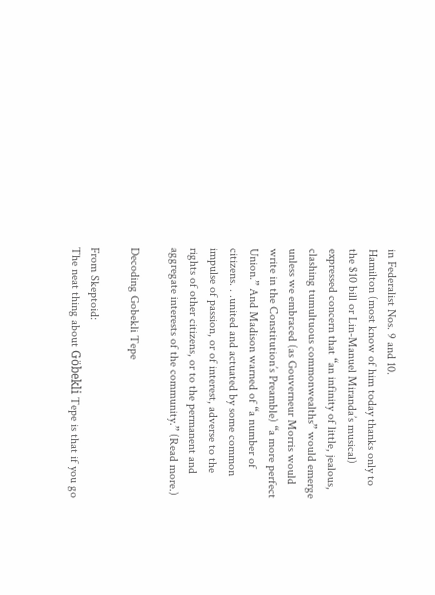in Federalist Nos. 9 and 10.
Hamilton (most know of him today thanks only to the $10 bill or Lin-Manuel Miranda’s musical) expressed concern that “an infinity of little, jealous, clashing tumultuous commonwealths” would emerge unless we embraced (as Gouverneur Morris would write in the Constitution’s Preamble) “a more perfect Union.” And Madison warned of “a number of citizens. . .united and actuated by some common impulse of passion, or of interest, adverse to the rights of other citizens, or to the permanent and aggregate interests of the community.” (Read more.)

Decoding Gobekli Tepe

From Skeptoid:
The neat thing about Göbekli Tepe is that if you go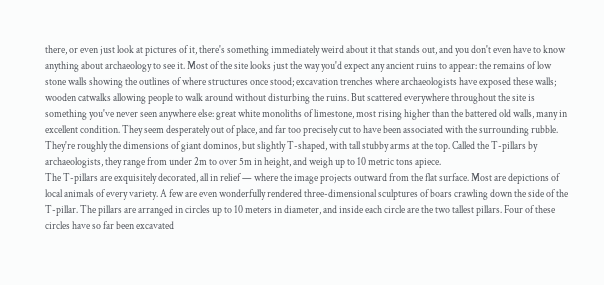there, or even just look at pictures of it, there's something immediately weird about it that stands out, and you don't even have to know anything about archaeology to see it. Most of the site looks just the way you'd expect any ancient ruins to appear: the remains of low stone walls showing the outlines of where structures once stood; excavation trenches where archaeologists have exposed these walls; wooden catwalks allowing people to walk around without disturbing the ruins. But scattered everywhere throughout the site is something you've never seen anywhere else: great white monoliths of limestone, most rising higher than the battered old walls, many in excellent condition. They seem desperately out of place, and far too precisely cut to have been associated with the surrounding rubble. They're roughly the dimensions of giant dominos, but slightly T-shaped, with tall stubby arms at the top. Called the T-pillars by archaeologists, they range from under 2m to over 5m in height, and weigh up to 10 metric tons apiece.
The T-pillars are exquisitely decorated, all in relief — where the image projects outward from the flat surface. Most are depictions of local animals of every variety. A few are even wonderfully rendered three-dimensional sculptures of boars crawling down the side of the T-pillar. The pillars are arranged in circles up to 10 meters in diameter, and inside each circle are the two tallest pillars. Four of these circles have so far been excavated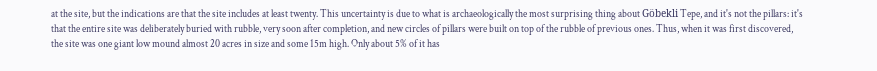at the site, but the indications are that the site includes at least twenty. This uncertainty is due to what is archaeologically the most surprising thing about Göbekli Tepe, and it's not the pillars: it's that the entire site was deliberately buried with rubble, very soon after completion, and new circles of pillars were built on top of the rubble of previous ones. Thus, when it was first discovered, the site was one giant low mound almost 20 acres in size and some 15m high. Only about 5% of it has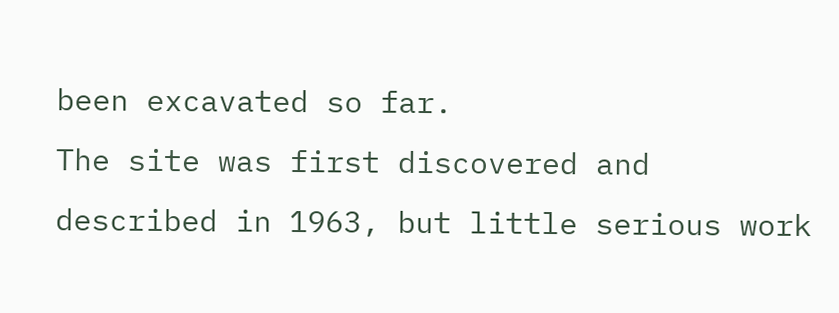been excavated so far.
The site was first discovered and described in 1963, but little serious work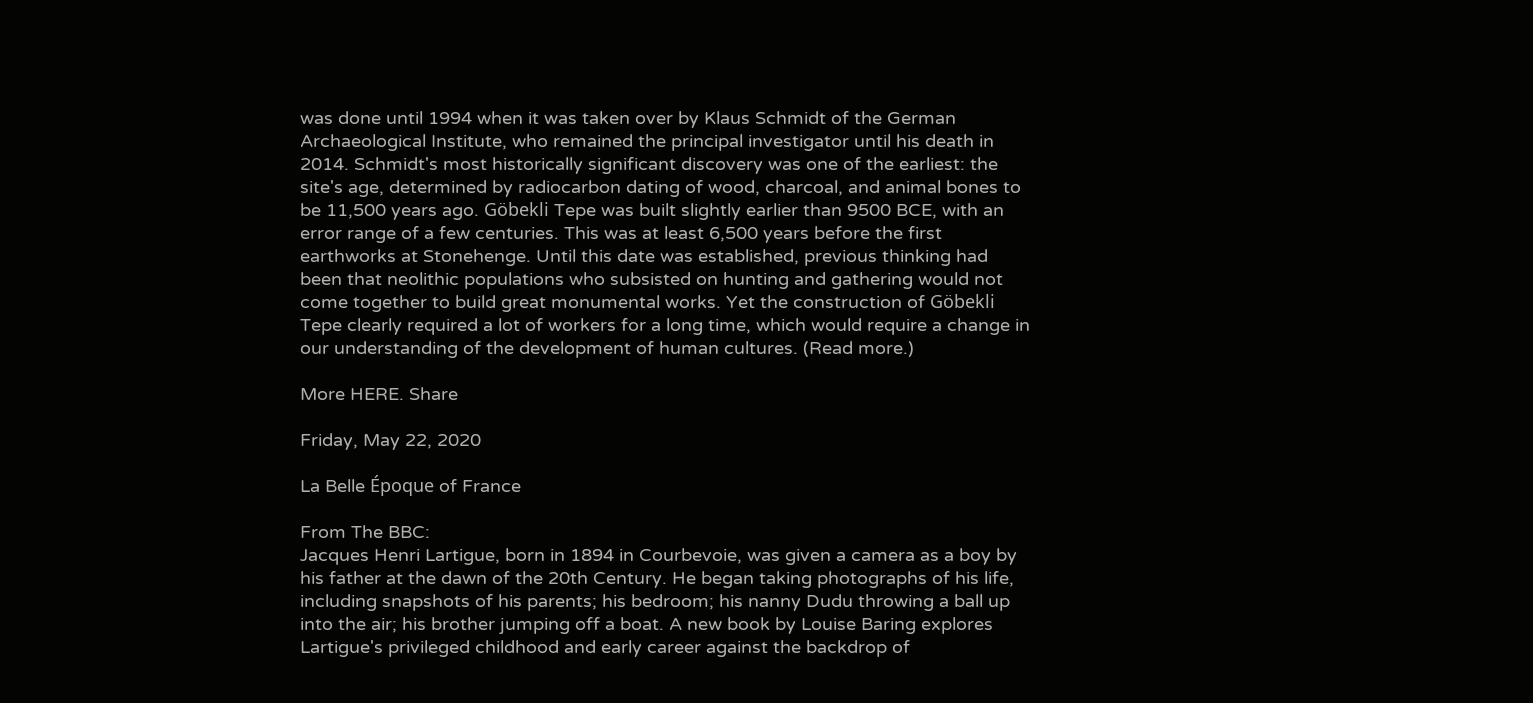was done until 1994 when it was taken over by Klaus Schmidt of the German Archaeological Institute, who remained the principal investigator until his death in 2014. Schmidt's most historically significant discovery was one of the earliest: the site's age, determined by radiocarbon dating of wood, charcoal, and animal bones to be 11,500 years ago. Göbekli Tepe was built slightly earlier than 9500 BCE, with an error range of a few centuries. This was at least 6,500 years before the first earthworks at Stonehenge. Until this date was established, previous thinking had been that neolithic populations who subsisted on hunting and gathering would not come together to build great monumental works. Yet the construction of Göbekli Tepe clearly required a lot of workers for a long time, which would require a change in our understanding of the development of human cultures. (Read more.)

More HERE. Share

Friday, May 22, 2020

La Belle Époque of France

From The BBC:
Jacques Henri Lartigue, born in 1894 in Courbevoie, was given a camera as a boy by his father at the dawn of the 20th Century. He began taking photographs of his life, including snapshots of his parents; his bedroom; his nanny Dudu throwing a ball up into the air; his brother jumping off a boat. A new book by Louise Baring explores Lartigue's privileged childhood and early career against the backdrop of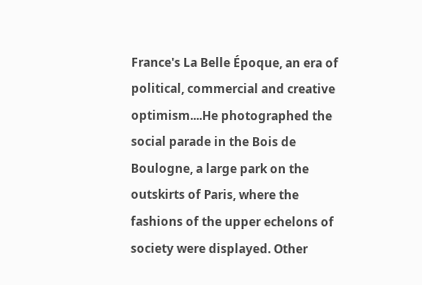France's La Belle Époque, an era of political, commercial and creative optimism....He photographed the social parade in the Bois de Boulogne, a large park on the outskirts of Paris, where the fashions of the upper echelons of society were displayed. Other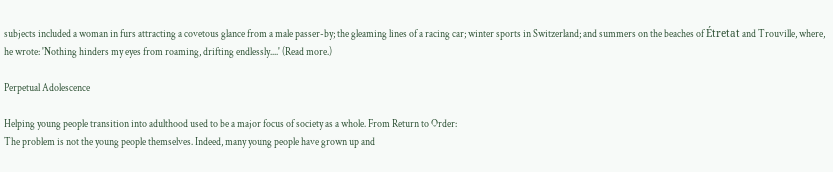subjects included a woman in furs attracting a covetous glance from a male passer-by; the gleaming lines of a racing car; winter sports in Switzerland; and summers on the beaches of Étretat and Trouville, where, he wrote: 'Nothing hinders my eyes from roaming, drifting endlessly....' (Read more.)

Perpetual Adolescence

Helping young people transition into adulthood used to be a major focus of society as a whole. From Return to Order:
The problem is not the young people themselves. Indeed, many young people have grown up and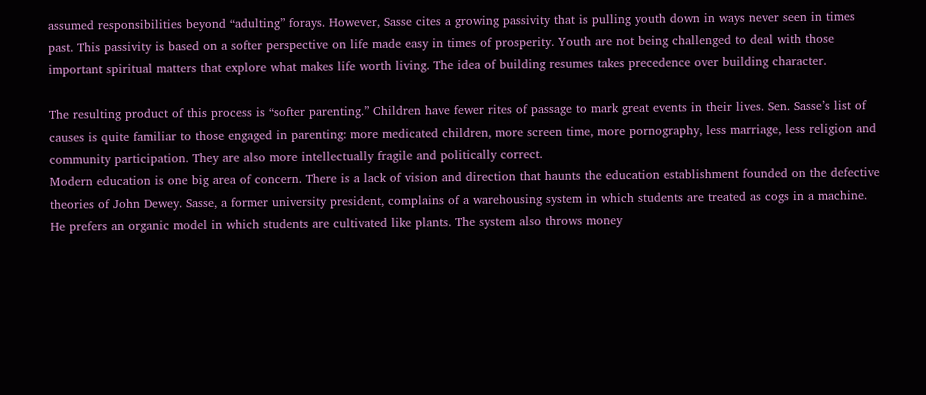assumed responsibilities beyond “adulting” forays. However, Sasse cites a growing passivity that is pulling youth down in ways never seen in times past. This passivity is based on a softer perspective on life made easy in times of prosperity. Youth are not being challenged to deal with those important spiritual matters that explore what makes life worth living. The idea of building resumes takes precedence over building character.

The resulting product of this process is “softer parenting.” Children have fewer rites of passage to mark great events in their lives. Sen. Sasse’s list of causes is quite familiar to those engaged in parenting: more medicated children, more screen time, more pornography, less marriage, less religion and community participation. They are also more intellectually fragile and politically correct.
Modern education is one big area of concern. There is a lack of vision and direction that haunts the education establishment founded on the defective theories of John Dewey. Sasse, a former university president, complains of a warehousing system in which students are treated as cogs in a machine. He prefers an organic model in which students are cultivated like plants. The system also throws money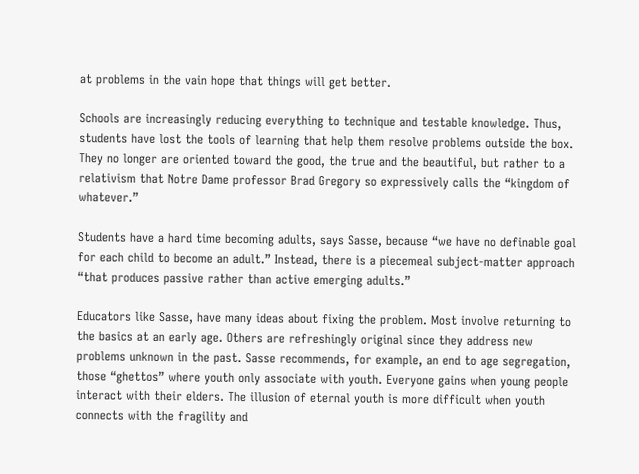at problems in the vain hope that things will get better.

Schools are increasingly reducing everything to technique and testable knowledge. Thus, students have lost the tools of learning that help them resolve problems outside the box. They no longer are oriented toward the good, the true and the beautiful, but rather to a relativism that Notre Dame professor Brad Gregory so expressively calls the “kingdom of whatever.”

Students have a hard time becoming adults, says Sasse, because “we have no definable goal for each child to become an adult.” Instead, there is a piecemeal subject-matter approach “that produces passive rather than active emerging adults.”

Educators like Sasse, have many ideas about fixing the problem. Most involve returning to the basics at an early age. Others are refreshingly original since they address new problems unknown in the past. Sasse recommends, for example, an end to age segregation, those “ghettos” where youth only associate with youth. Everyone gains when young people interact with their elders. The illusion of eternal youth is more difficult when youth connects with the fragility and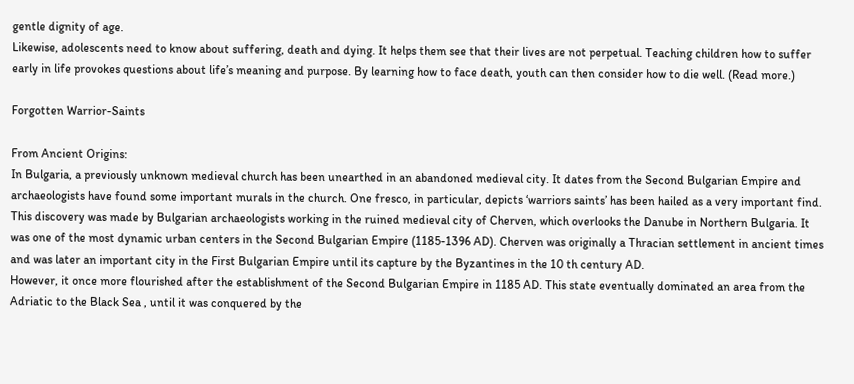gentle dignity of age.
Likewise, adolescents need to know about suffering, death and dying. It helps them see that their lives are not perpetual. Teaching children how to suffer early in life provokes questions about life’s meaning and purpose. By learning how to face death, youth can then consider how to die well. (Read more.)

Forgotten Warrior-Saints

From Ancient Origins:
In Bulgaria, a previously unknown medieval church has been unearthed in an abandoned medieval city. It dates from the Second Bulgarian Empire and archaeologists have found some important murals in the church. One fresco, in particular, depicts ‘warriors saints’ has been hailed as a very important find.
This discovery was made by Bulgarian archaeologists working in the ruined medieval city of Cherven, which overlooks the Danube in Northern Bulgaria. It was one of the most dynamic urban centers in the Second Bulgarian Empire (1185-1396 AD). Cherven was originally a Thracian settlement in ancient times and was later an important city in the First Bulgarian Empire until its capture by the Byzantines in the 10 th century AD.
However, it once more flourished after the establishment of the Second Bulgarian Empire in 1185 AD. This state eventually dominated an area from the Adriatic to the Black Sea , until it was conquered by the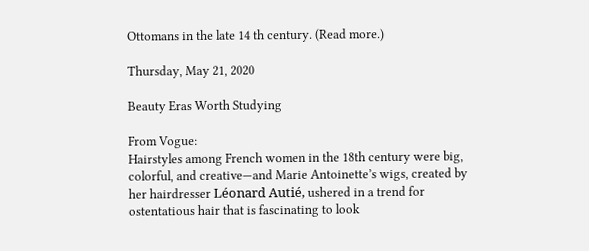Ottomans in the late 14 th century. (Read more.)

Thursday, May 21, 2020

Beauty Eras Worth Studying

From Vogue:
Hairstyles among French women in the 18th century were big, colorful, and creative—and Marie Antoinette’s wigs, created by her hairdresser Léonard Autié, ushered in a trend for ostentatious hair that is fascinating to look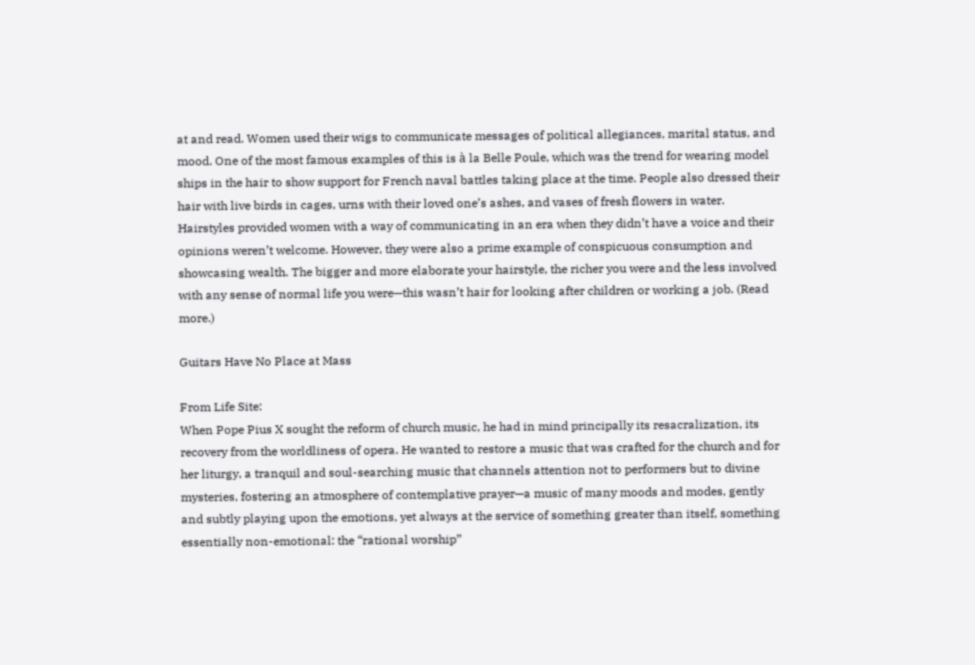at and read. Women used their wigs to communicate messages of political allegiances, marital status, and mood. One of the most famous examples of this is à la Belle Poule, which was the trend for wearing model ships in the hair to show support for French naval battles taking place at the time. People also dressed their hair with live birds in cages, urns with their loved one’s ashes, and vases of fresh flowers in water. Hairstyles provided women with a way of communicating in an era when they didn’t have a voice and their opinions weren’t welcome. However, they were also a prime example of conspicuous consumption and showcasing wealth. The bigger and more elaborate your hairstyle, the richer you were and the less involved with any sense of normal life you were—this wasn’t hair for looking after children or working a job. (Read more.)

Guitars Have No Place at Mass

From Life Site:
When Pope Pius X sought the reform of church music, he had in mind principally its resacralization, its recovery from the worldliness of opera. He wanted to restore a music that was crafted for the church and for her liturgy, a tranquil and soul-searching music that channels attention not to performers but to divine mysteries, fostering an atmosphere of contemplative prayer—a music of many moods and modes, gently and subtly playing upon the emotions, yet always at the service of something greater than itself, something essentially non-emotional: the “rational worship”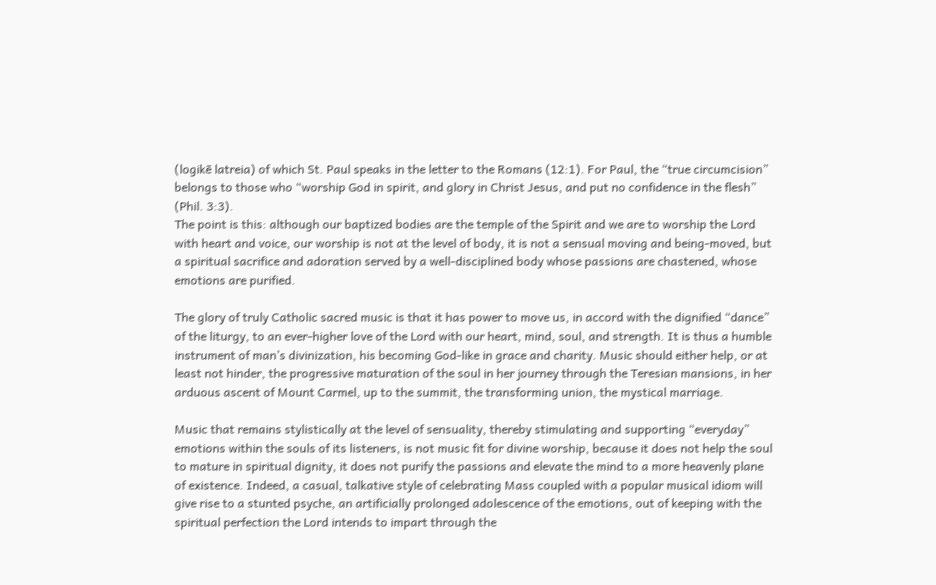(logikē latreia) of which St. Paul speaks in the letter to the Romans (12:1). For Paul, the “true circumcision” belongs to those who “worship God in spirit, and glory in Christ Jesus, and put no confidence in the flesh” (Phil. 3:3).
The point is this: although our baptized bodies are the temple of the Spirit and we are to worship the Lord with heart and voice, our worship is not at the level of body, it is not a sensual moving and being-moved, but a spiritual sacrifice and adoration served by a well-disciplined body whose passions are chastened, whose emotions are purified.

The glory of truly Catholic sacred music is that it has power to move us, in accord with the dignified “dance” of the liturgy, to an ever-higher love of the Lord with our heart, mind, soul, and strength. It is thus a humble instrument of man’s divinization, his becoming God-like in grace and charity. Music should either help, or at least not hinder, the progressive maturation of the soul in her journey through the Teresian mansions, in her arduous ascent of Mount Carmel, up to the summit, the transforming union, the mystical marriage.

Music that remains stylistically at the level of sensuality, thereby stimulating and supporting “everyday” emotions within the souls of its listeners, is not music fit for divine worship, because it does not help the soul to mature in spiritual dignity, it does not purify the passions and elevate the mind to a more heavenly plane of existence. Indeed, a casual, talkative style of celebrating Mass coupled with a popular musical idiom will give rise to a stunted psyche, an artificially prolonged adolescence of the emotions, out of keeping with the spiritual perfection the Lord intends to impart through the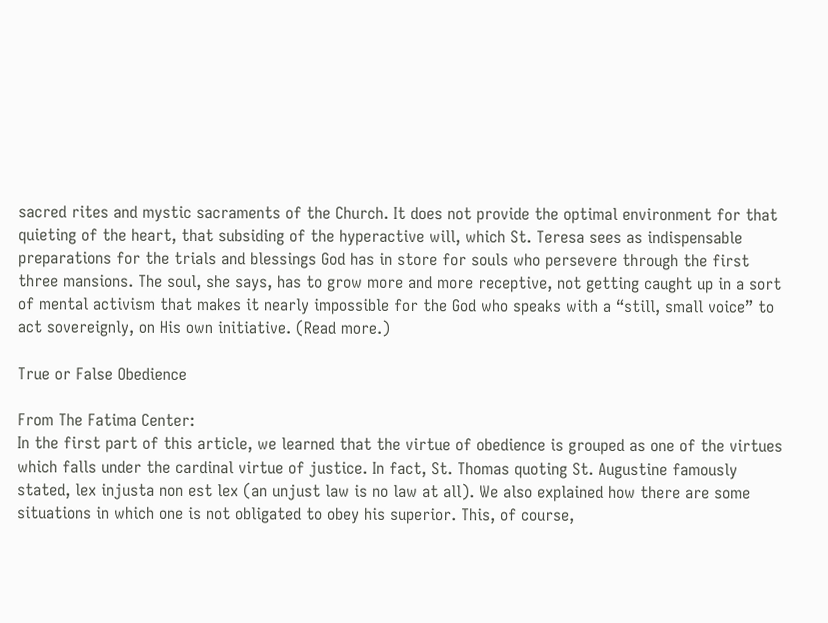sacred rites and mystic sacraments of the Church. It does not provide the optimal environment for that quieting of the heart, that subsiding of the hyperactive will, which St. Teresa sees as indispensable preparations for the trials and blessings God has in store for souls who persevere through the first three mansions. The soul, she says, has to grow more and more receptive, not getting caught up in a sort of mental activism that makes it nearly impossible for the God who speaks with a “still, small voice” to act sovereignly, on His own initiative. (Read more.)

True or False Obedience

From The Fatima Center:
In the first part of this article, we learned that the virtue of obedience is grouped as one of the virtues which falls under the cardinal virtue of justice. In fact, St. Thomas quoting St. Augustine famously stated, lex injusta non est lex (an unjust law is no law at all). We also explained how there are some situations in which one is not obligated to obey his superior. This, of course,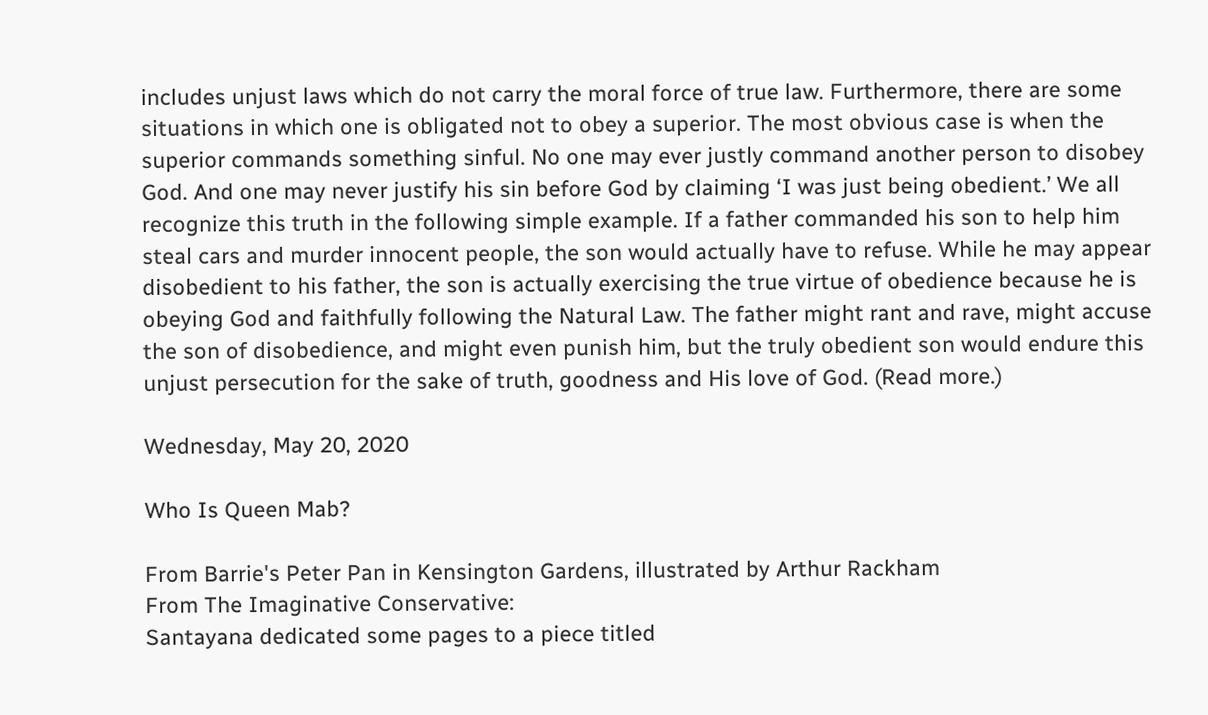includes unjust laws which do not carry the moral force of true law. Furthermore, there are some situations in which one is obligated not to obey a superior. The most obvious case is when the superior commands something sinful. No one may ever justly command another person to disobey God. And one may never justify his sin before God by claiming ‘I was just being obedient.’ We all recognize this truth in the following simple example. If a father commanded his son to help him steal cars and murder innocent people, the son would actually have to refuse. While he may appear disobedient to his father, the son is actually exercising the true virtue of obedience because he is obeying God and faithfully following the Natural Law. The father might rant and rave, might accuse the son of disobedience, and might even punish him, but the truly obedient son would endure this unjust persecution for the sake of truth, goodness and His love of God. (Read more.)

Wednesday, May 20, 2020

Who Is Queen Mab?

From Barrie's Peter Pan in Kensington Gardens, illustrated by Arthur Rackham
From The Imaginative Conservative:
Santayana dedicated some pages to a piece titled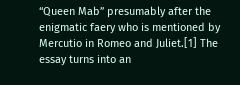“Queen Mab” presumably after the enigmatic faery who is mentioned by Mercutio in Romeo and Juliet.[1] The essay turns into an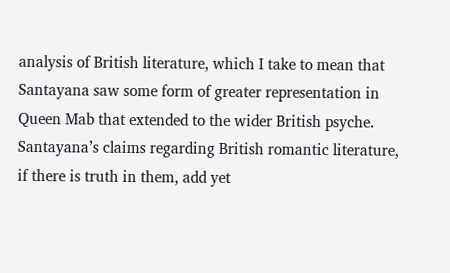analysis of British literature, which I take to mean that Santayana saw some form of greater representation in Queen Mab that extended to the wider British psyche. Santayana’s claims regarding British romantic literature, if there is truth in them, add yet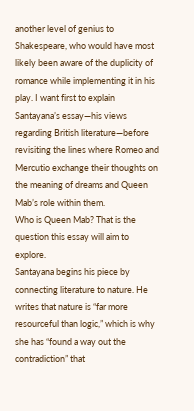another level of genius to Shakespeare, who would have most likely been aware of the duplicity of romance while implementing it in his play. I want first to explain Santayana’s essay—his views regarding British literature—before revisiting the lines where Romeo and Mercutio exchange their thoughts on the meaning of dreams and Queen Mab’s role within them.
Who is Queen Mab? That is the question this essay will aim to explore.
Santayana begins his piece by connecting literature to nature. He writes that nature is “far more resourceful than logic,” which is why she has “found a way out the contradiction” that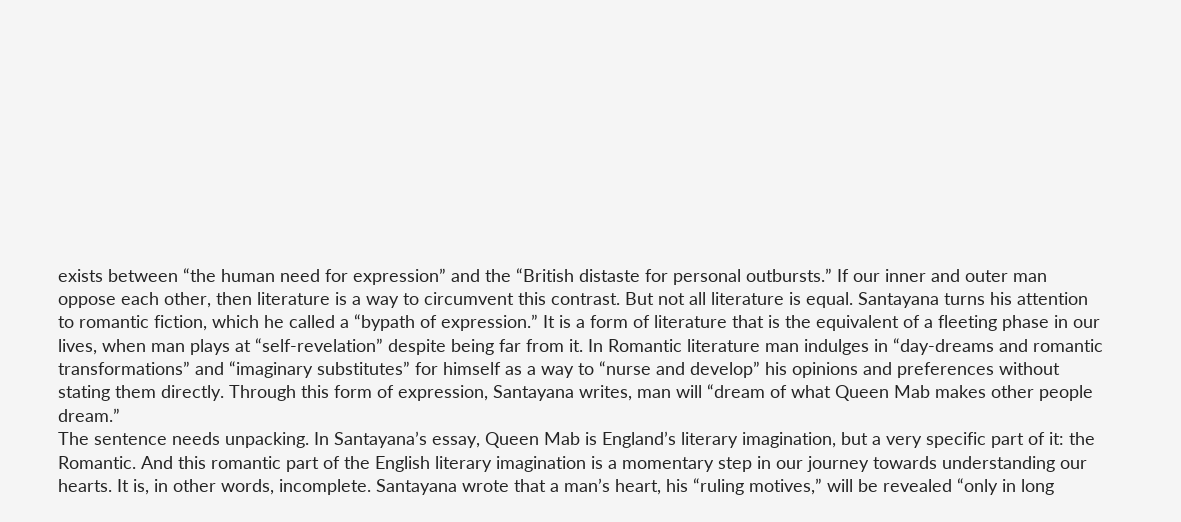exists between “the human need for expression” and the “British distaste for personal outbursts.” If our inner and outer man oppose each other, then literature is a way to circumvent this contrast. But not all literature is equal. Santayana turns his attention to romantic fiction, which he called a “bypath of expression.” It is a form of literature that is the equivalent of a fleeting phase in our lives, when man plays at “self-revelation” despite being far from it. In Romantic literature man indulges in “day-dreams and romantic transformations” and “imaginary substitutes” for himself as a way to “nurse and develop” his opinions and preferences without stating them directly. Through this form of expression, Santayana writes, man will “dream of what Queen Mab makes other people dream.”
The sentence needs unpacking. In Santayana’s essay, Queen Mab is England’s literary imagination, but a very specific part of it: the Romantic. And this romantic part of the English literary imagination is a momentary step in our journey towards understanding our hearts. It is, in other words, incomplete. Santayana wrote that a man’s heart, his “ruling motives,” will be revealed “only in long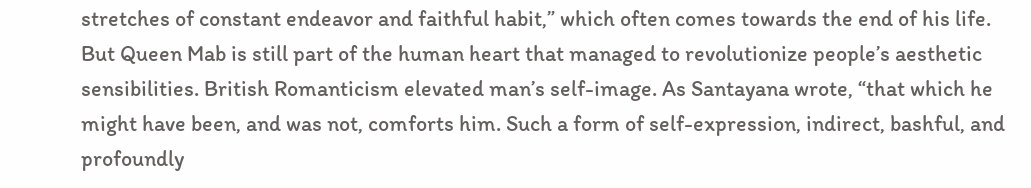stretches of constant endeavor and faithful habit,” which often comes towards the end of his life. But Queen Mab is still part of the human heart that managed to revolutionize people’s aesthetic sensibilities. British Romanticism elevated man’s self-image. As Santayana wrote, “that which he might have been, and was not, comforts him. Such a form of self-expression, indirect, bashful, and profoundly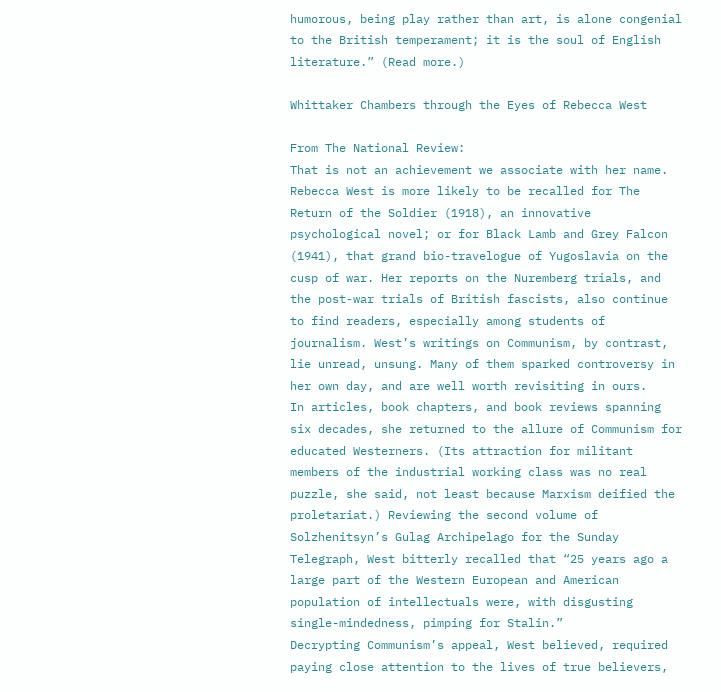humorous, being play rather than art, is alone congenial to the British temperament; it is the soul of English literature.” (Read more.)

Whittaker Chambers through the Eyes of Rebecca West

From The National Review:
That is not an achievement we associate with her name. Rebecca West is more likely to be recalled for The Return of the Soldier (1918), an innovative psychological novel; or for Black Lamb and Grey Falcon (1941), that grand bio-travelogue of Yugoslavia on the cusp of war. Her reports on the Nuremberg trials, and the post-war trials of British fascists, also continue to find readers, especially among students of journalism. West’s writings on Communism, by contrast, lie unread, unsung. Many of them sparked controversy in her own day, and are well worth revisiting in ours.
In articles, book chapters, and book reviews spanning six decades, she returned to the allure of Communism for educated Westerners. (Its attraction for militant members of the industrial working class was no real puzzle, she said, not least because Marxism deified the proletariat.) Reviewing the second volume of Solzhenitsyn’s Gulag Archipelago for the Sunday Telegraph, West bitterly recalled that “25 years ago a large part of the Western European and American population of intellectuals were, with disgusting single-mindedness, pimping for Stalin.”
Decrypting Communism’s appeal, West believed, required paying close attention to the lives of true believers,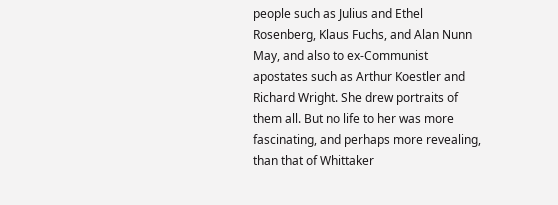people such as Julius and Ethel Rosenberg, Klaus Fuchs, and Alan Nunn May, and also to ex-Communist apostates such as Arthur Koestler and Richard Wright. She drew portraits of them all. But no life to her was more fascinating, and perhaps more revealing, than that of Whittaker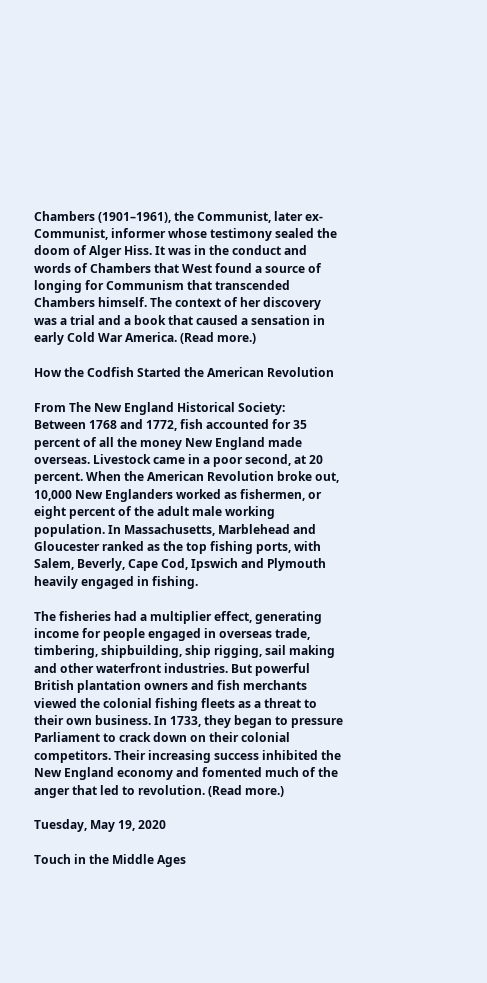Chambers (1901–1961), the Communist, later ex-Communist, informer whose testimony sealed the doom of Alger Hiss. It was in the conduct and words of Chambers that West found a source of longing for Communism that transcended Chambers himself. The context of her discovery was a trial and a book that caused a sensation in early Cold War America. (Read more.)

How the Codfish Started the American Revolution

From The New England Historical Society:
Between 1768 and 1772, fish accounted for 35 percent of all the money New England made overseas. Livestock came in a poor second, at 20 percent. When the American Revolution broke out, 10,000 New Englanders worked as fishermen, or eight percent of the adult male working population. In Massachusetts, Marblehead and Gloucester ranked as the top fishing ports, with Salem, Beverly, Cape Cod, Ipswich and Plymouth heavily engaged in fishing.

The fisheries had a multiplier effect, generating income for people engaged in overseas trade, timbering, shipbuilding, ship rigging, sail making and other waterfront industries. But powerful British plantation owners and fish merchants viewed the colonial fishing fleets as a threat to their own business. In 1733, they began to pressure Parliament to crack down on their colonial competitors. Their increasing success inhibited the New England economy and fomented much of the anger that led to revolution. (Read more.)

Tuesday, May 19, 2020

Touch in the Middle Ages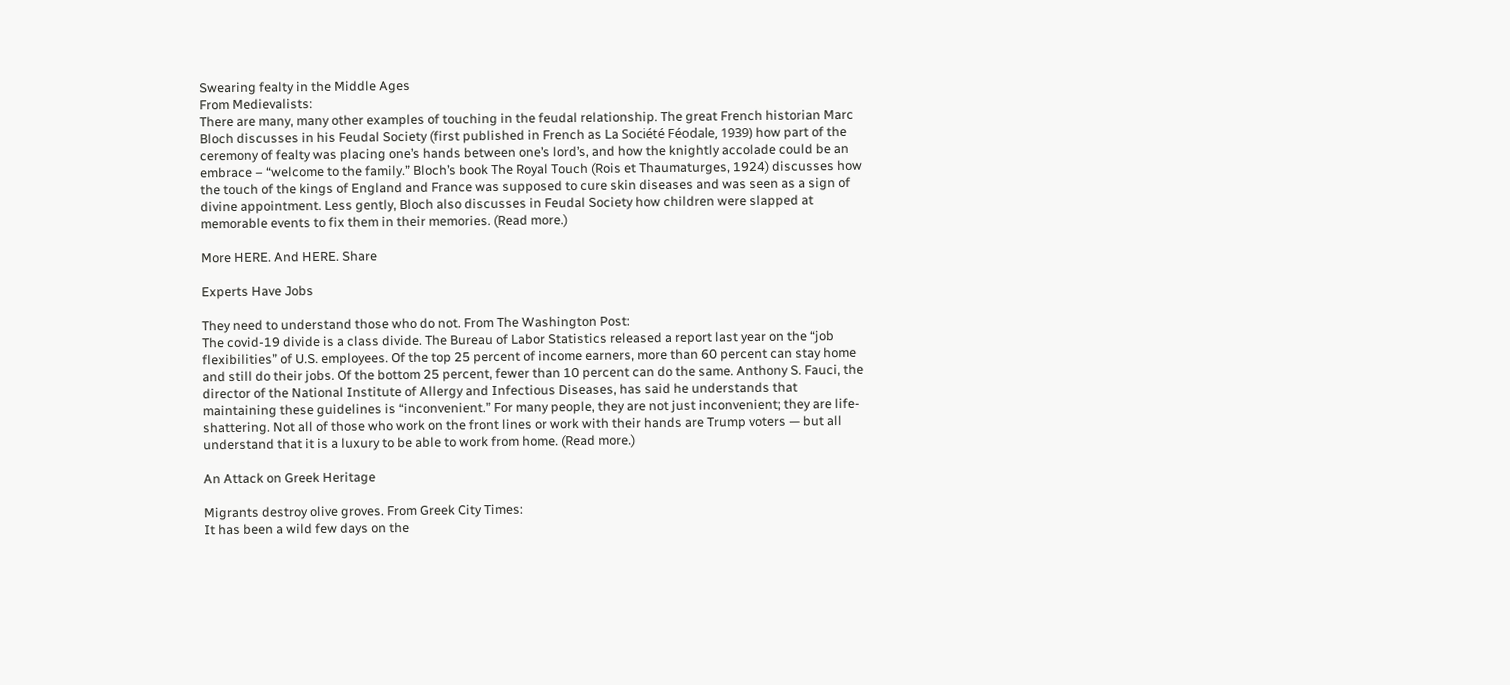Swearing fealty in the Middle Ages
From Medievalists:
There are many, many other examples of touching in the feudal relationship. The great French historian Marc Bloch discusses in his Feudal Society (first published in French as La Société Féodale, 1939) how part of the ceremony of fealty was placing one’s hands between one’s lord’s, and how the knightly accolade could be an embrace – “welcome to the family.” Bloch’s book The Royal Touch (Rois et Thaumaturges, 1924) discusses how the touch of the kings of England and France was supposed to cure skin diseases and was seen as a sign of divine appointment. Less gently, Bloch also discusses in Feudal Society how children were slapped at memorable events to fix them in their memories. (Read more.)

More HERE. And HERE. Share

Experts Have Jobs

They need to understand those who do not. From The Washington Post:
The covid-19 divide is a class divide. The Bureau of Labor Statistics released a report last year on the “job flexibilities” of U.S. employees. Of the top 25 percent of income earners, more than 60 percent can stay home and still do their jobs. Of the bottom 25 percent, fewer than 10 percent can do the same. Anthony S. Fauci, the director of the National Institute of Allergy and Infectious Diseases, has said he understands that maintaining these guidelines is “inconvenient.” For many people, they are not just inconvenient; they are life-shattering. Not all of those who work on the front lines or work with their hands are Trump voters — but all understand that it is a luxury to be able to work from home. (Read more.)

An Attack on Greek Heritage

Migrants destroy olive groves. From Greek City Times:
It has been a wild few days on the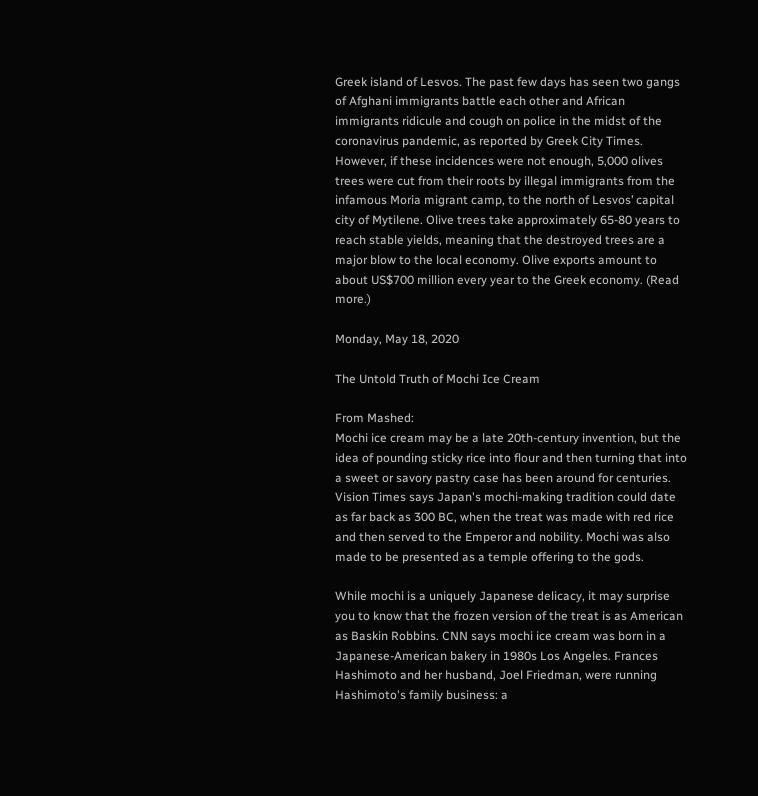Greek island of Lesvos. The past few days has seen two gangs of Afghani immigrants battle each other and African immigrants ridicule and cough on police in the midst of the coronavirus pandemic, as reported by Greek City Times. However, if these incidences were not enough, 5,000 olives trees were cut from their roots by illegal immigrants from the infamous Moria migrant camp, to the north of Lesvos’ capital city of Mytilene. Olive trees take approximately 65-80 years to reach stable yields, meaning that the destroyed trees are a major blow to the local economy. Olive exports amount to about US$700 million every year to the Greek economy. (Read more.)

Monday, May 18, 2020

The Untold Truth of Mochi Ice Cream

From Mashed:
Mochi ice cream may be a late 20th-century invention, but the idea of pounding sticky rice into flour and then turning that into a sweet or savory pastry case has been around for centuries. Vision Times says Japan's mochi-making tradition could date as far back as 300 BC, when the treat was made with red rice and then served to the Emperor and nobility. Mochi was also made to be presented as a temple offering to the gods.

While mochi is a uniquely Japanese delicacy, it may surprise you to know that the frozen version of the treat is as American as Baskin Robbins. CNN says mochi ice cream was born in a Japanese-American bakery in 1980s Los Angeles. Frances Hashimoto and her husband, Joel Friedman, were running Hashimoto's family business: a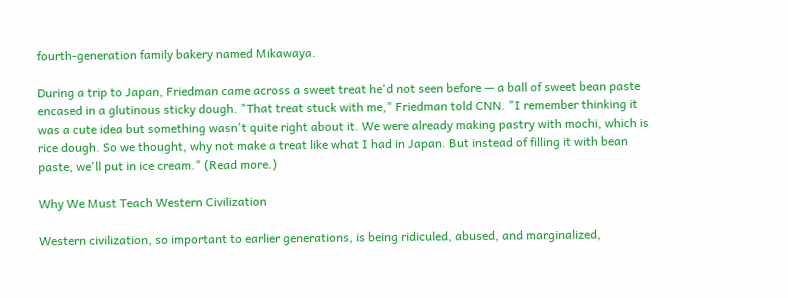fourth-generation family bakery named Mikawaya.

During a trip to Japan, Friedman came across a sweet treat he'd not seen before — a ball of sweet bean paste encased in a glutinous sticky dough. "That treat stuck with me," Friedman told CNN. "I remember thinking it was a cute idea but something wasn't quite right about it. We were already making pastry with mochi, which is rice dough. So we thought, why not make a treat like what I had in Japan. But instead of filling it with bean paste, we'll put in ice cream." (Read more.)

Why We Must Teach Western Civilization

Western civilization, so important to earlier generations, is being ridiculed, abused, and marginalized,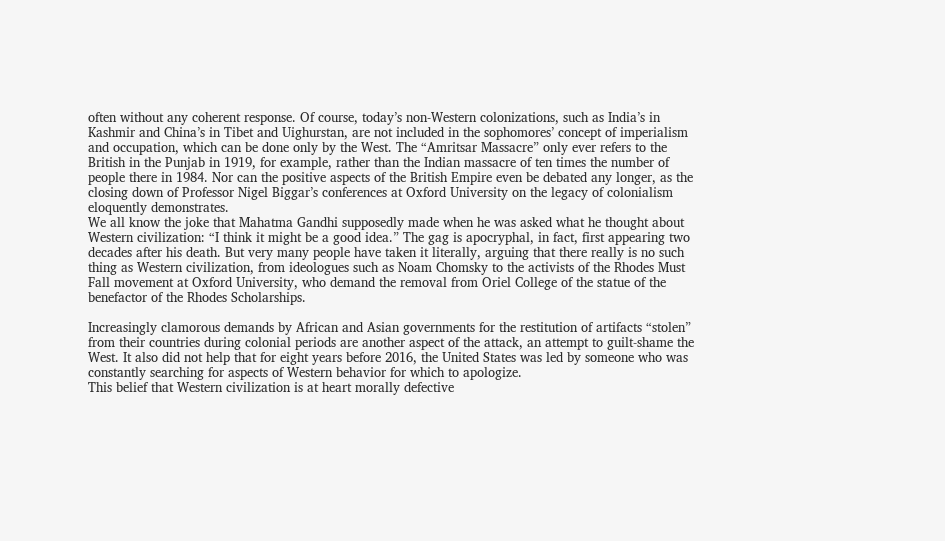often without any coherent response. Of course, today’s non-Western colonizations, such as India’s in Kashmir and China’s in Tibet and Uighurstan, are not included in the sophomores’ concept of imperialism and occupation, which can be done only by the West. The “Amritsar Massacre” only ever refers to the British in the Punjab in 1919, for example, rather than the Indian massacre of ten times the number of people there in 1984. Nor can the positive aspects of the British Empire even be debated any longer, as the closing down of Professor Nigel Biggar’s conferences at Oxford University on the legacy of colonialism eloquently demonstrates.
We all know the joke that Mahatma Gandhi supposedly made when he was asked what he thought about Western civilization: “I think it might be a good idea.” The gag is apocryphal, in fact, first appearing two decades after his death. But very many people have taken it literally, arguing that there really is no such thing as Western civilization, from ideologues such as Noam Chomsky to the activists of the Rhodes Must Fall movement at Oxford University, who demand the removal from Oriel College of the statue of the benefactor of the Rhodes Scholarships.

Increasingly clamorous demands by African and Asian governments for the restitution of artifacts “stolen” from their countries during colonial periods are another aspect of the attack, an attempt to guilt-shame the West. It also did not help that for eight years before 2016, the United States was led by someone who was constantly searching for aspects of Western behavior for which to apologize.
This belief that Western civilization is at heart morally defective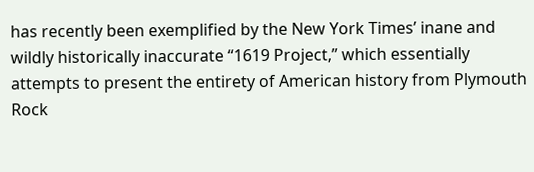has recently been exemplified by the New York Times’ inane and wildly historically inaccurate “1619 Project,” which essentially attempts to present the entirety of American history from Plymouth Rock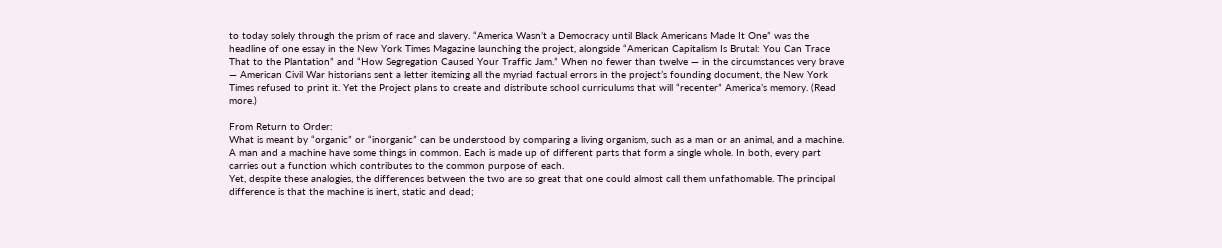to today solely through the prism of race and slavery. “America Wasn’t a Democracy until Black Americans Made It One” was the headline of one essay in the New York Times Magazine launching the project, alongside “American Capitalism Is Brutal: You Can Trace That to the Plantation” and “How Segregation Caused Your Traffic Jam.” When no fewer than twelve — in the circumstances very brave — American Civil War historians sent a letter itemizing all the myriad factual errors in the project’s founding document, the New York Times refused to print it. Yet the Project plans to create and distribute school curriculums that will “recenter” America’s memory. (Read more.)

From Return to Order:
What is meant by “organic” or “inorganic” can be understood by comparing a living organism, such as a man or an animal, and a machine.
A man and a machine have some things in common. Each is made up of different parts that form a single whole. In both, every part carries out a function which contributes to the common purpose of each.
Yet, despite these analogies, the differences between the two are so great that one could almost call them unfathomable. The principal difference is that the machine is inert, static and dead;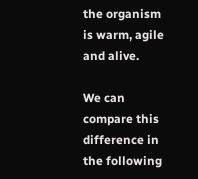the organism is warm, agile and alive.

We can compare this difference in the following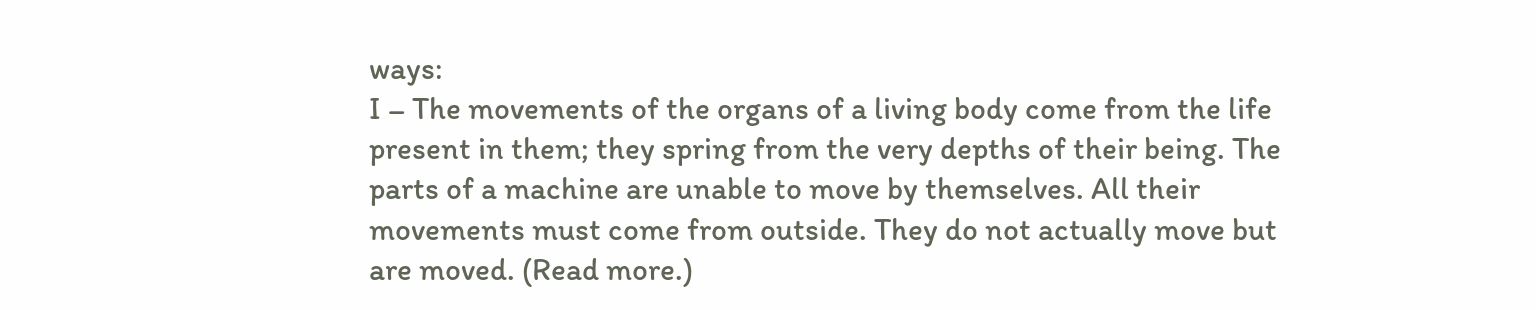ways:
I – The movements of the organs of a living body come from the life present in them; they spring from the very depths of their being. The parts of a machine are unable to move by themselves. All their movements must come from outside. They do not actually move but are moved. (Read more.)